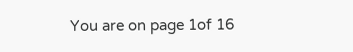You are on page 1of 16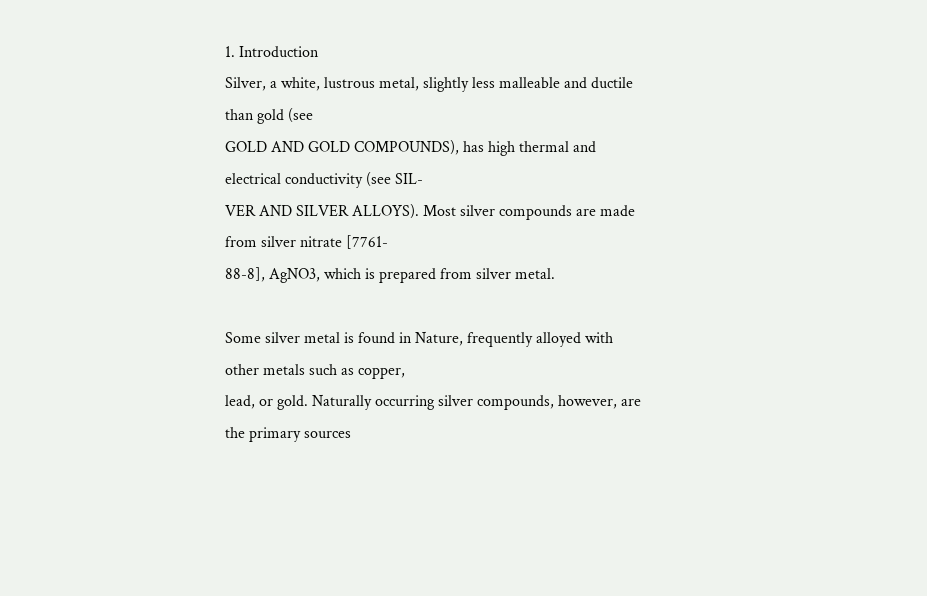1. Introduction
Silver, a white, lustrous metal, slightly less malleable and ductile than gold (see
GOLD AND GOLD COMPOUNDS), has high thermal and electrical conductivity (see SIL-
VER AND SILVER ALLOYS). Most silver compounds are made from silver nitrate [7761-
88-8], AgNO3, which is prepared from silver metal.

Some silver metal is found in Nature, frequently alloyed with other metals such as copper,
lead, or gold. Naturally occurring silver compounds, however, are the primary sources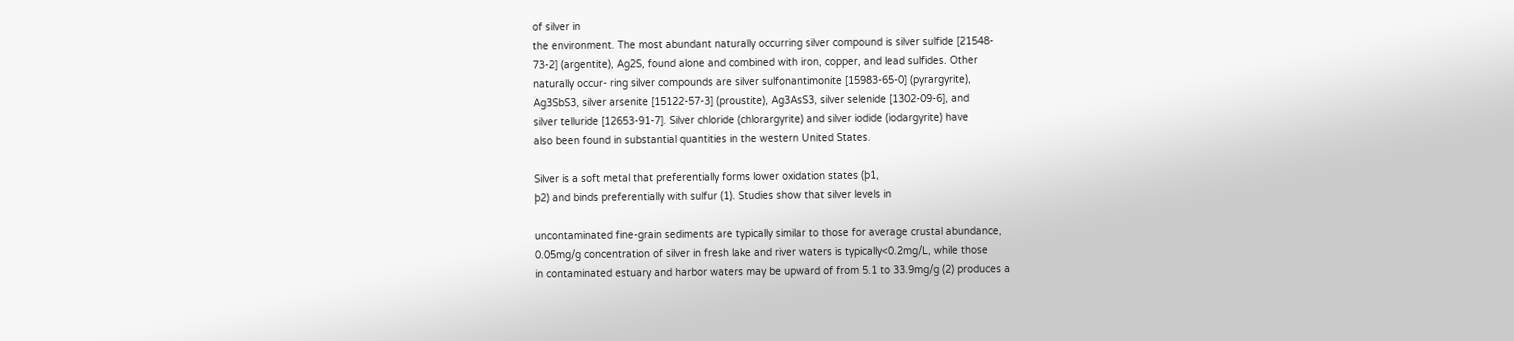of silver in
the environment. The most abundant naturally occurring silver compound is silver sulfide [21548-
73-2] (argentite), Ag2S, found alone and combined with iron, copper, and lead sulfides. Other
naturally occur- ring silver compounds are silver sulfonantimonite [15983-65-0] (pyrargyrite),
Ag3SbS3, silver arsenite [15122-57-3] (proustite), Ag3AsS3, silver selenide [1302-09-6], and
silver telluride [12653-91-7]. Silver chloride (chlorargyrite) and silver iodide (iodargyrite) have
also been found in substantial quantities in the western United States.

Silver is a soft metal that preferentially forms lower oxidation states (þ1,
þ2) and binds preferentially with sulfur (1). Studies show that silver levels in

uncontaminated fine-grain sediments are typically similar to those for average crustal abundance,
0.05mg/g concentration of silver in fresh lake and river waters is typically<0.2mg/L, while those
in contaminated estuary and harbor waters may be upward of from 5.1 to 33.9mg/g (2) produces a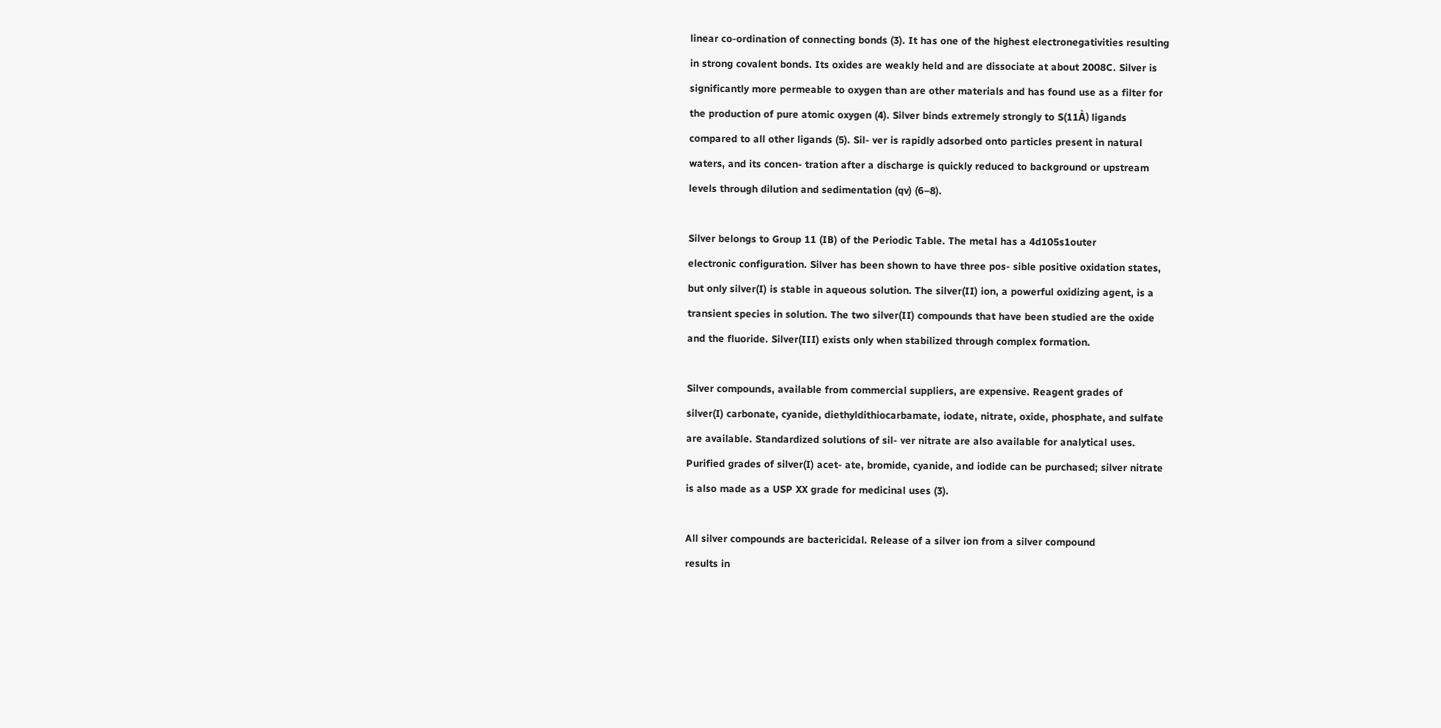linear co-ordination of connecting bonds (3). It has one of the highest electronegativities resulting
in strong covalent bonds. Its oxides are weakly held and are dissociate at about 2008C. Silver is
significantly more permeable to oxygen than are other materials and has found use as a filter for
the production of pure atomic oxygen (4). Silver binds extremely strongly to S(11À) ligands
compared to all other ligands (5). Sil- ver is rapidly adsorbed onto particles present in natural
waters, and its concen- tration after a discharge is quickly reduced to background or upstream
levels through dilution and sedimentation (qv) (6–8).

Silver belongs to Group 11 (IB) of the Periodic Table. The metal has a 4d105s1outer
electronic configuration. Silver has been shown to have three pos- sible positive oxidation states,
but only silver(I) is stable in aqueous solution. The silver(II) ion, a powerful oxidizing agent, is a
transient species in solution. The two silver(II) compounds that have been studied are the oxide
and the fluoride. Silver(III) exists only when stabilized through complex formation.

Silver compounds, available from commercial suppliers, are expensive. Reagent grades of
silver(I) carbonate, cyanide, diethyldithiocarbamate, iodate, nitrate, oxide, phosphate, and sulfate
are available. Standardized solutions of sil- ver nitrate are also available for analytical uses.
Purified grades of silver(I) acet- ate, bromide, cyanide, and iodide can be purchased; silver nitrate
is also made as a USP XX grade for medicinal uses (3).

All silver compounds are bactericidal. Release of a silver ion from a silver compound
results in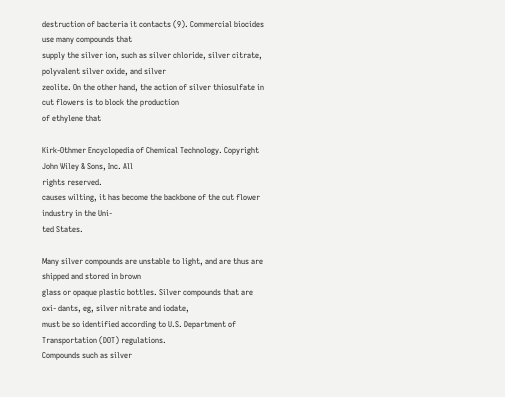destruction of bacteria it contacts (9). Commercial biocides use many compounds that
supply the silver ion, such as silver chloride, silver citrate, polyvalent silver oxide, and silver
zeolite. On the other hand, the action of silver thiosulfate in cut flowers is to block the production
of ethylene that

Kirk-Othmer Encyclopedia of Chemical Technology. Copyright John Wiley & Sons, Inc. All
rights reserved.
causes wilting, it has become the backbone of the cut flower industry in the Uni-
ted States.

Many silver compounds are unstable to light, and are thus are shipped and stored in brown
glass or opaque plastic bottles. Silver compounds that are oxi- dants, eg, silver nitrate and iodate,
must be so identified according to U.S. Department of Transportation (DOT) regulations.
Compounds such as silver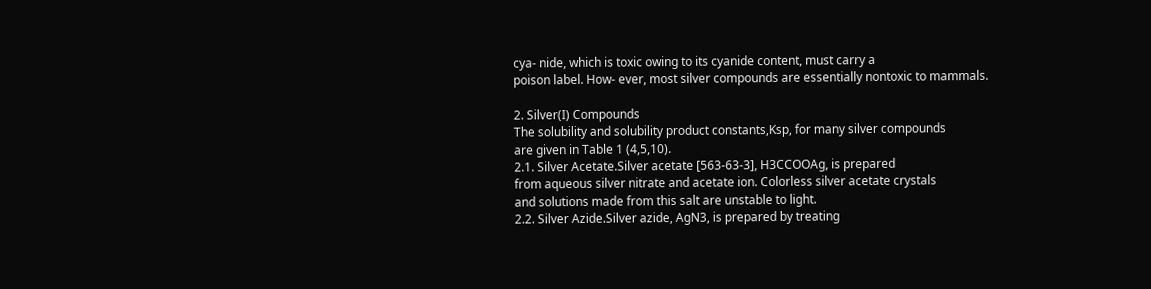cya- nide, which is toxic owing to its cyanide content, must carry a
poison label. How- ever, most silver compounds are essentially nontoxic to mammals.

2. Silver(I) Compounds
The solubility and solubility product constants,Ksp, for many silver compounds
are given in Table 1 (4,5,10).
2.1. Silver Acetate.Silver acetate [563-63-3], H3CCOOAg, is prepared
from aqueous silver nitrate and acetate ion. Colorless silver acetate crystals
and solutions made from this salt are unstable to light.
2.2. Silver Azide.Silver azide, AgN3, is prepared by treating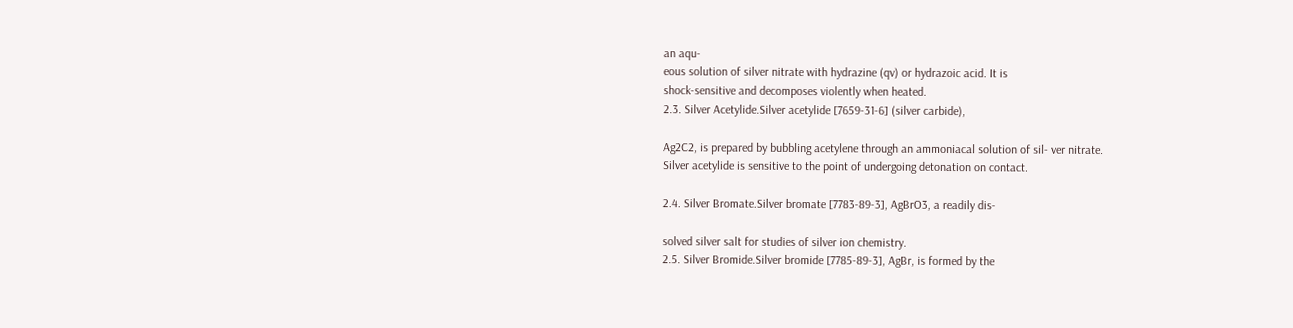an aqu-
eous solution of silver nitrate with hydrazine (qv) or hydrazoic acid. It is
shock-sensitive and decomposes violently when heated.
2.3. Silver Acetylide.Silver acetylide [7659-31-6] (silver carbide),

Ag2C2, is prepared by bubbling acetylene through an ammoniacal solution of sil- ver nitrate.
Silver acetylide is sensitive to the point of undergoing detonation on contact.

2.4. Silver Bromate.Silver bromate [7783-89-3], AgBrO3, a readily dis-

solved silver salt for studies of silver ion chemistry.
2.5. Silver Bromide.Silver bromide [7785-89-3], AgBr, is formed by the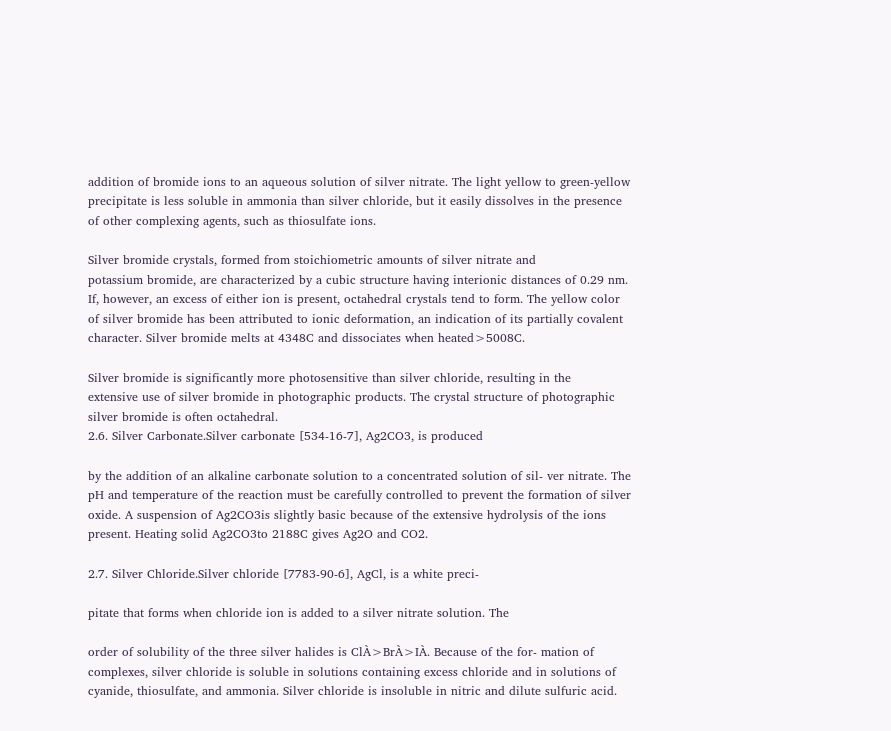addition of bromide ions to an aqueous solution of silver nitrate. The light yellow to green-yellow
precipitate is less soluble in ammonia than silver chloride, but it easily dissolves in the presence
of other complexing agents, such as thiosulfate ions.

Silver bromide crystals, formed from stoichiometric amounts of silver nitrate and
potassium bromide, are characterized by a cubic structure having interionic distances of 0.29 nm.
If, however, an excess of either ion is present, octahedral crystals tend to form. The yellow color
of silver bromide has been attributed to ionic deformation, an indication of its partially covalent
character. Silver bromide melts at 4348C and dissociates when heated>5008C.

Silver bromide is significantly more photosensitive than silver chloride, resulting in the
extensive use of silver bromide in photographic products. The crystal structure of photographic
silver bromide is often octahedral.
2.6. Silver Carbonate.Silver carbonate [534-16-7], Ag2CO3, is produced

by the addition of an alkaline carbonate solution to a concentrated solution of sil- ver nitrate. The
pH and temperature of the reaction must be carefully controlled to prevent the formation of silver
oxide. A suspension of Ag2CO3is slightly basic because of the extensive hydrolysis of the ions
present. Heating solid Ag2CO3to 2188C gives Ag2O and CO2.

2.7. Silver Chloride.Silver chloride [7783-90-6], AgCl, is a white preci-

pitate that forms when chloride ion is added to a silver nitrate solution. The

order of solubility of the three silver halides is ClÀ>BrÀ>IÀ. Because of the for- mation of
complexes, silver chloride is soluble in solutions containing excess chloride and in solutions of
cyanide, thiosulfate, and ammonia. Silver chloride is insoluble in nitric and dilute sulfuric acid.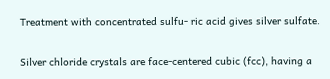Treatment with concentrated sulfu- ric acid gives silver sulfate.

Silver chloride crystals are face-centered cubic (fcc), having a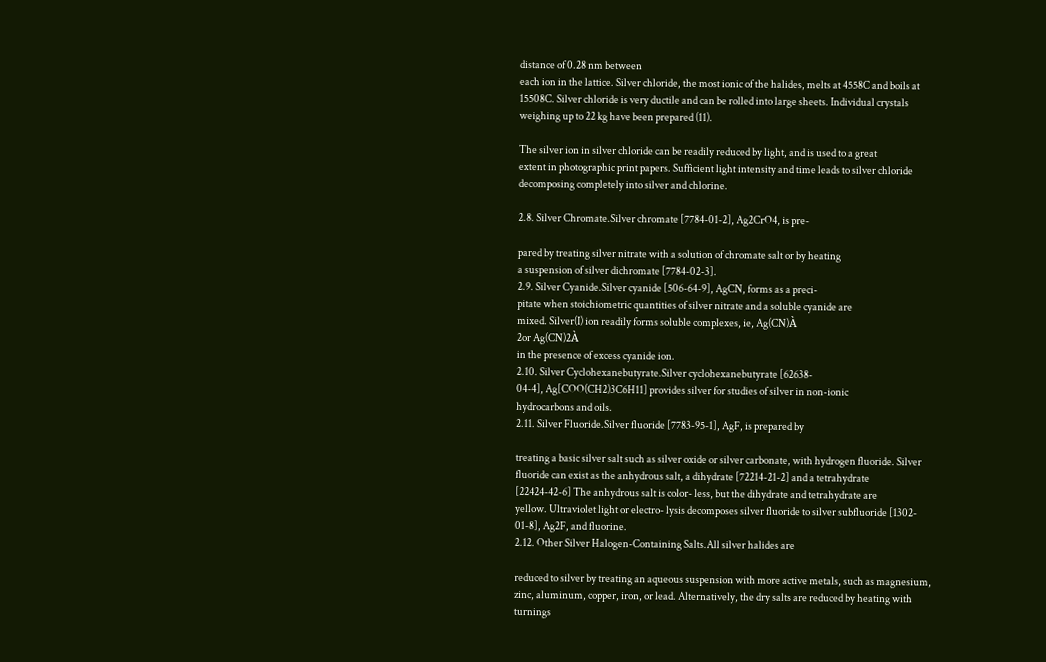distance of 0.28 nm between
each ion in the lattice. Silver chloride, the most ionic of the halides, melts at 4558C and boils at
15508C. Silver chloride is very ductile and can be rolled into large sheets. Individual crystals
weighing up to 22 kg have been prepared (11).

The silver ion in silver chloride can be readily reduced by light, and is used to a great
extent in photographic print papers. Sufficient light intensity and time leads to silver chloride
decomposing completely into silver and chlorine.

2.8. Silver Chromate.Silver chromate [7784-01-2], Ag2CrO4, is pre-

pared by treating silver nitrate with a solution of chromate salt or by heating
a suspension of silver dichromate [7784-02-3].
2.9. Silver Cyanide.Silver cyanide [506-64-9], AgCN, forms as a preci-
pitate when stoichiometric quantities of silver nitrate and a soluble cyanide are
mixed. Silver(I) ion readily forms soluble complexes, ie, Ag(CN)À
2or Ag(CN)2À
in the presence of excess cyanide ion.
2.10. Silver Cyclohexanebutyrate.Silver cyclohexanebutyrate [62638-
04-4], Ag[COO(CH2)3C6H11] provides silver for studies of silver in non-ionic
hydrocarbons and oils.
2.11. Silver Fluoride.Silver fluoride [7783-95-1], AgF, is prepared by

treating a basic silver salt such as silver oxide or silver carbonate, with hydrogen fluoride. Silver
fluoride can exist as the anhydrous salt, a dihydrate [72214-21-2] and a tetrahydrate
[22424-42-6] The anhydrous salt is color- less, but the dihydrate and tetrahydrate are
yellow. Ultraviolet light or electro- lysis decomposes silver fluoride to silver subfluoride [1302-
01-8], Ag2F, and fluorine.
2.12. Other Silver Halogen-Containing Salts.All silver halides are

reduced to silver by treating an aqueous suspension with more active metals, such as magnesium,
zinc, aluminum, copper, iron, or lead. Alternatively, the dry salts are reduced by heating with
turnings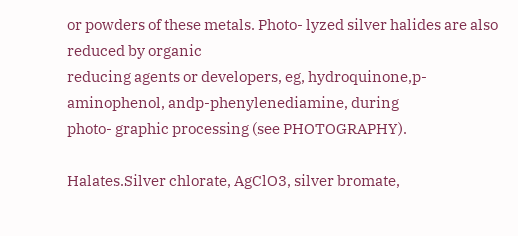or powders of these metals. Photo- lyzed silver halides are also reduced by organic
reducing agents or developers, eg, hydroquinone,p-aminophenol, andp-phenylenediamine, during
photo- graphic processing (see PHOTOGRAPHY).

Halates.Silver chlorate, AgClO3, silver bromate,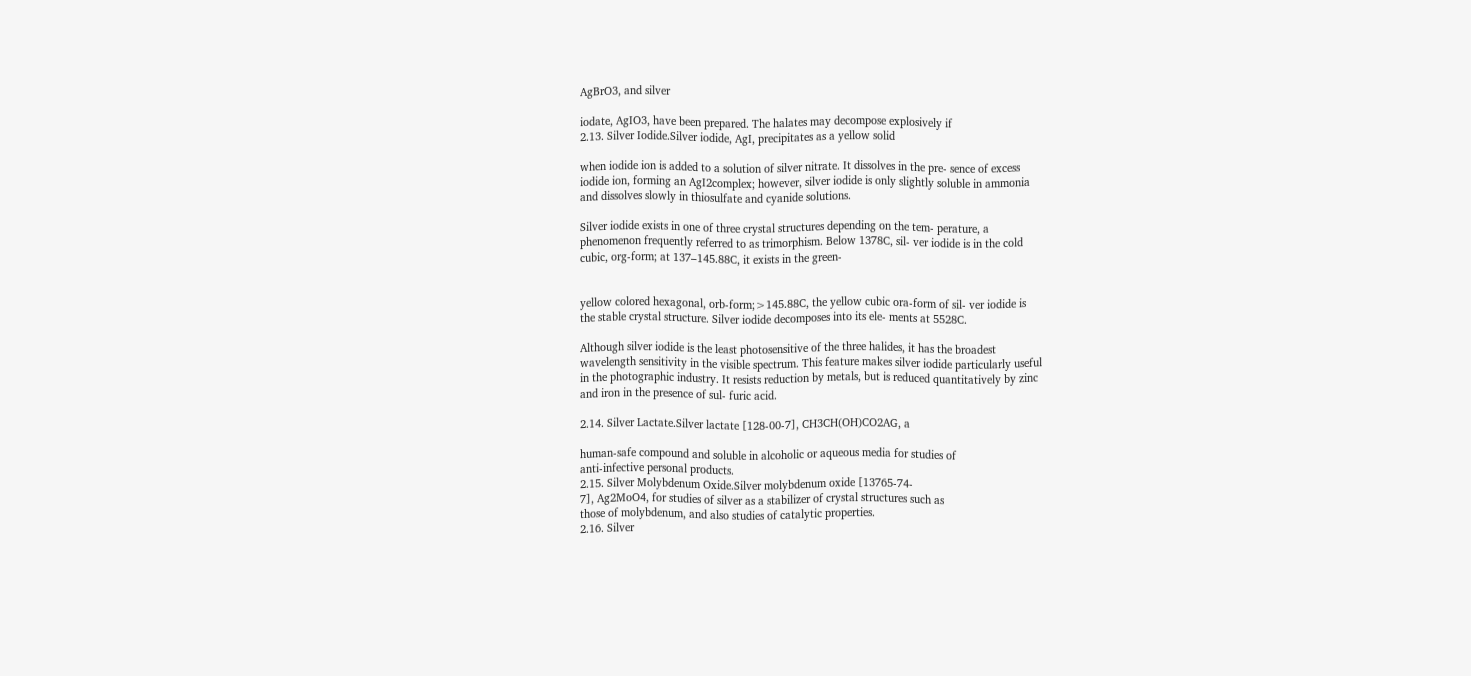AgBrO3, and silver

iodate, AgIO3, have been prepared. The halates may decompose explosively if
2.13. Silver Iodide.Silver iodide, AgI, precipitates as a yellow solid

when iodide ion is added to a solution of silver nitrate. It dissolves in the pre- sence of excess
iodide ion, forming an AgI2complex; however, silver iodide is only slightly soluble in ammonia
and dissolves slowly in thiosulfate and cyanide solutions.

Silver iodide exists in one of three crystal structures depending on the tem- perature, a
phenomenon frequently referred to as trimorphism. Below 1378C, sil- ver iodide is in the cold
cubic, org-form; at 137–145.88C, it exists in the green-


yellow colored hexagonal, orb-form;>145.88C, the yellow cubic ora-form of sil- ver iodide is
the stable crystal structure. Silver iodide decomposes into its ele- ments at 5528C.

Although silver iodide is the least photosensitive of the three halides, it has the broadest
wavelength sensitivity in the visible spectrum. This feature makes silver iodide particularly useful
in the photographic industry. It resists reduction by metals, but is reduced quantitatively by zinc
and iron in the presence of sul- furic acid.

2.14. Silver Lactate.Silver lactate [128-00-7], CH3CH(OH)CO2AG, a

human-safe compound and soluble in alcoholic or aqueous media for studies of
anti-infective personal products.
2.15. Silver Molybdenum Oxide.Silver molybdenum oxide [13765-74-
7], Ag2MoO4, for studies of silver as a stabilizer of crystal structures such as
those of molybdenum, and also studies of catalytic properties.
2.16. Silver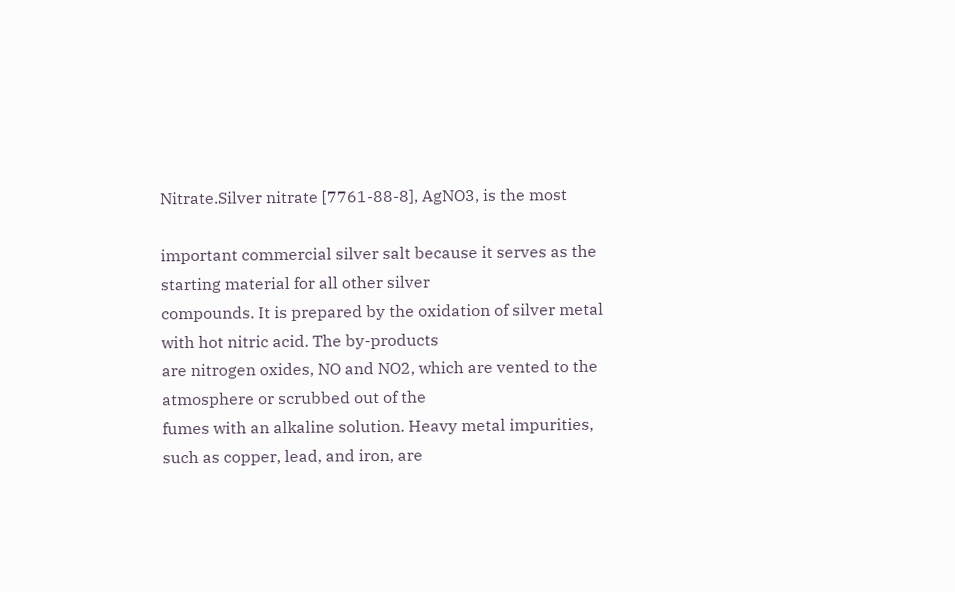Nitrate.Silver nitrate [7761-88-8], AgNO3, is the most

important commercial silver salt because it serves as the starting material for all other silver
compounds. It is prepared by the oxidation of silver metal with hot nitric acid. The by-products
are nitrogen oxides, NO and NO2, which are vented to the atmosphere or scrubbed out of the
fumes with an alkaline solution. Heavy metal impurities, such as copper, lead, and iron, are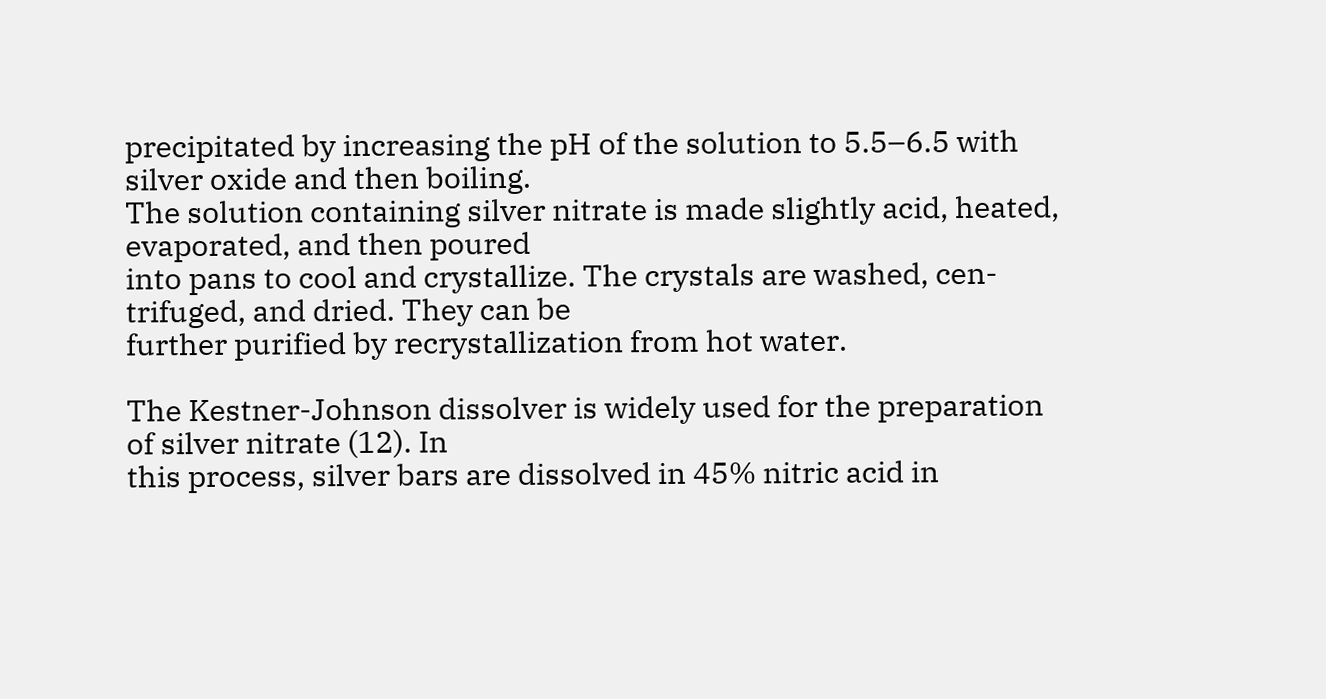precipitated by increasing the pH of the solution to 5.5–6.5 with silver oxide and then boiling.
The solution containing silver nitrate is made slightly acid, heated, evaporated, and then poured
into pans to cool and crystallize. The crystals are washed, cen- trifuged, and dried. They can be
further purified by recrystallization from hot water.

The Kestner-Johnson dissolver is widely used for the preparation of silver nitrate (12). In
this process, silver bars are dissolved in 45% nitric acid in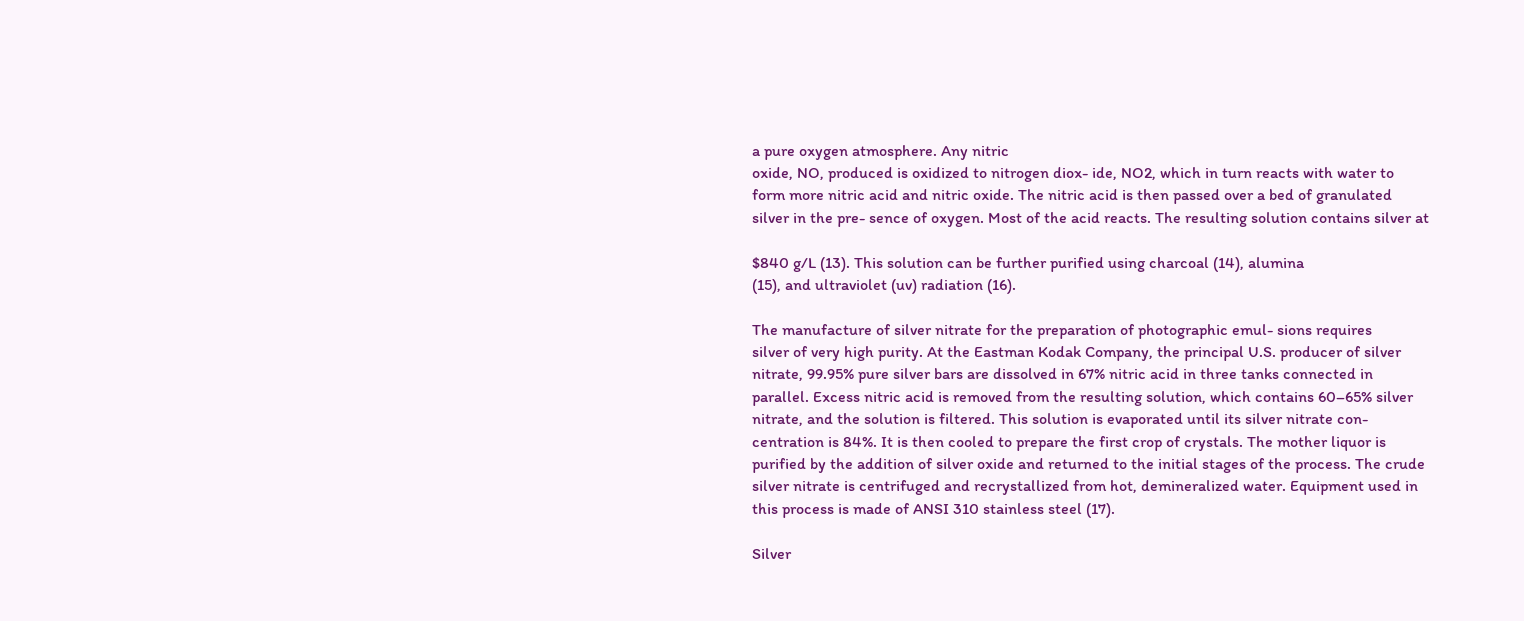a pure oxygen atmosphere. Any nitric
oxide, NO, produced is oxidized to nitrogen diox- ide, NO2, which in turn reacts with water to
form more nitric acid and nitric oxide. The nitric acid is then passed over a bed of granulated
silver in the pre- sence of oxygen. Most of the acid reacts. The resulting solution contains silver at

$840 g/L (13). This solution can be further purified using charcoal (14), alumina
(15), and ultraviolet (uv) radiation (16).

The manufacture of silver nitrate for the preparation of photographic emul- sions requires
silver of very high purity. At the Eastman Kodak Company, the principal U.S. producer of silver
nitrate, 99.95% pure silver bars are dissolved in 67% nitric acid in three tanks connected in
parallel. Excess nitric acid is removed from the resulting solution, which contains 60–65% silver
nitrate, and the solution is filtered. This solution is evaporated until its silver nitrate con-
centration is 84%. It is then cooled to prepare the first crop of crystals. The mother liquor is
purified by the addition of silver oxide and returned to the initial stages of the process. The crude
silver nitrate is centrifuged and recrystallized from hot, demineralized water. Equipment used in
this process is made of ANSI 310 stainless steel (17).

Silver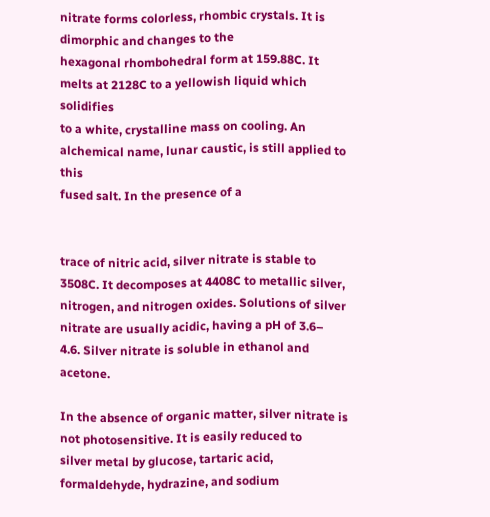nitrate forms colorless, rhombic crystals. It is dimorphic and changes to the
hexagonal rhombohedral form at 159.88C. It melts at 2128C to a yellowish liquid which solidifies
to a white, crystalline mass on cooling. An alchemical name, lunar caustic, is still applied to this
fused salt. In the presence of a


trace of nitric acid, silver nitrate is stable to 3508C. It decomposes at 4408C to metallic silver,
nitrogen, and nitrogen oxides. Solutions of silver nitrate are usually acidic, having a pH of 3.6–
4.6. Silver nitrate is soluble in ethanol and acetone.

In the absence of organic matter, silver nitrate is not photosensitive. It is easily reduced to
silver metal by glucose, tartaric acid, formaldehyde, hydrazine, and sodium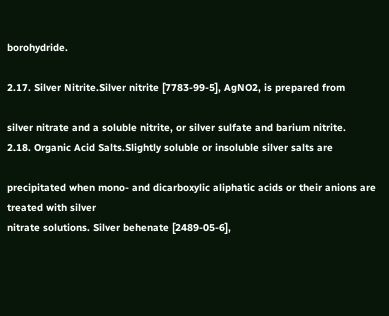borohydride.

2.17. Silver Nitrite.Silver nitrite [7783-99-5], AgNO2, is prepared from

silver nitrate and a soluble nitrite, or silver sulfate and barium nitrite.
2.18. Organic Acid Salts.Slightly soluble or insoluble silver salts are

precipitated when mono- and dicarboxylic aliphatic acids or their anions are treated with silver
nitrate solutions. Silver behenate [2489-05-6],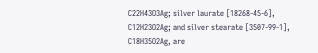C22H43O3Ag; silver laurate [18268-45-6],
C12H23O2Ag; and silver stearate [3507-99-1], C18H35O2Ag, are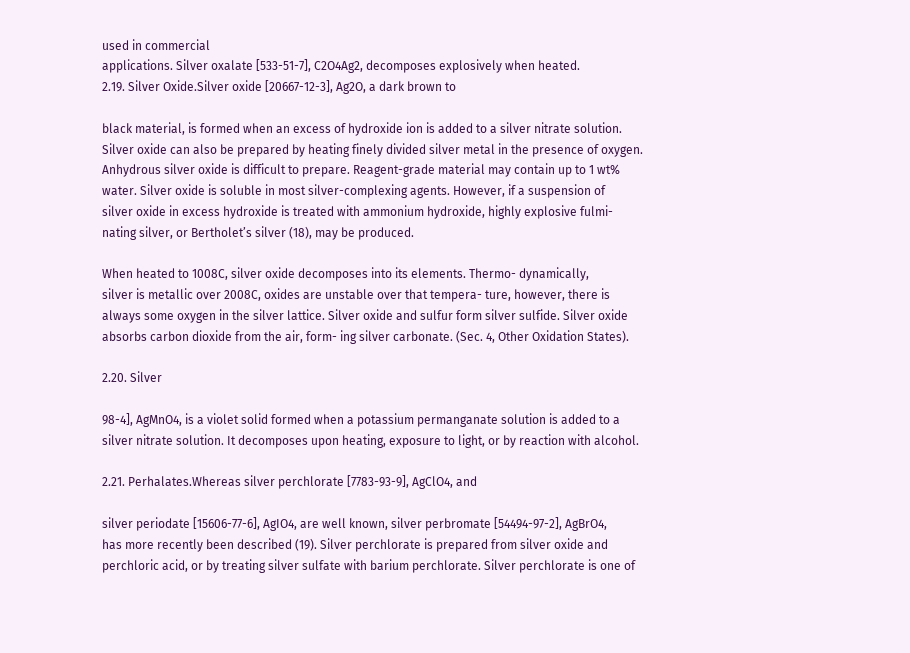used in commercial
applications. Silver oxalate [533-51-7], C2O4Ag2, decomposes explosively when heated.
2.19. Silver Oxide.Silver oxide [20667-12-3], Ag2O, a dark brown to

black material, is formed when an excess of hydroxide ion is added to a silver nitrate solution.
Silver oxide can also be prepared by heating finely divided silver metal in the presence of oxygen.
Anhydrous silver oxide is difficult to prepare. Reagent-grade material may contain up to 1 wt%
water. Silver oxide is soluble in most silver-complexing agents. However, if a suspension of
silver oxide in excess hydroxide is treated with ammonium hydroxide, highly explosive fulmi-
nating silver, or Bertholet’s silver (18), may be produced.

When heated to 1008C, silver oxide decomposes into its elements. Thermo- dynamically,
silver is metallic over 2008C, oxides are unstable over that tempera- ture, however, there is
always some oxygen in the silver lattice. Silver oxide and sulfur form silver sulfide. Silver oxide
absorbs carbon dioxide from the air, form- ing silver carbonate. (Sec. 4, Other Oxidation States).

2.20. Silver

98-4], AgMnO4, is a violet solid formed when a potassium permanganate solution is added to a
silver nitrate solution. It decomposes upon heating, exposure to light, or by reaction with alcohol.

2.21. Perhalates.Whereas silver perchlorate [7783-93-9], AgClO4, and

silver periodate [15606-77-6], AgIO4, are well known, silver perbromate [54494-97-2], AgBrO4,
has more recently been described (19). Silver perchlorate is prepared from silver oxide and
perchloric acid, or by treating silver sulfate with barium perchlorate. Silver perchlorate is one of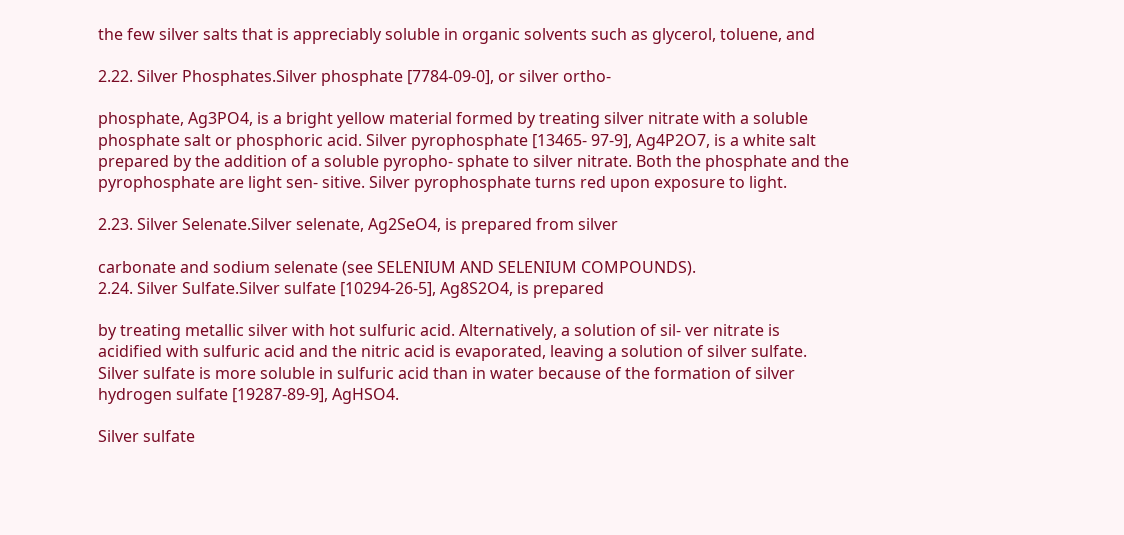the few silver salts that is appreciably soluble in organic solvents such as glycerol, toluene, and

2.22. Silver Phosphates.Silver phosphate [7784-09-0], or silver ortho-

phosphate, Ag3PO4, is a bright yellow material formed by treating silver nitrate with a soluble
phosphate salt or phosphoric acid. Silver pyrophosphate [13465- 97-9], Ag4P2O7, is a white salt
prepared by the addition of a soluble pyropho- sphate to silver nitrate. Both the phosphate and the
pyrophosphate are light sen- sitive. Silver pyrophosphate turns red upon exposure to light.

2.23. Silver Selenate.Silver selenate, Ag2SeO4, is prepared from silver

carbonate and sodium selenate (see SELENIUM AND SELENIUM COMPOUNDS).
2.24. Silver Sulfate.Silver sulfate [10294-26-5], Ag8S2O4, is prepared

by treating metallic silver with hot sulfuric acid. Alternatively, a solution of sil- ver nitrate is
acidified with sulfuric acid and the nitric acid is evaporated, leaving a solution of silver sulfate.
Silver sulfate is more soluble in sulfuric acid than in water because of the formation of silver
hydrogen sulfate [19287-89-9], AgHSO4.

Silver sulfate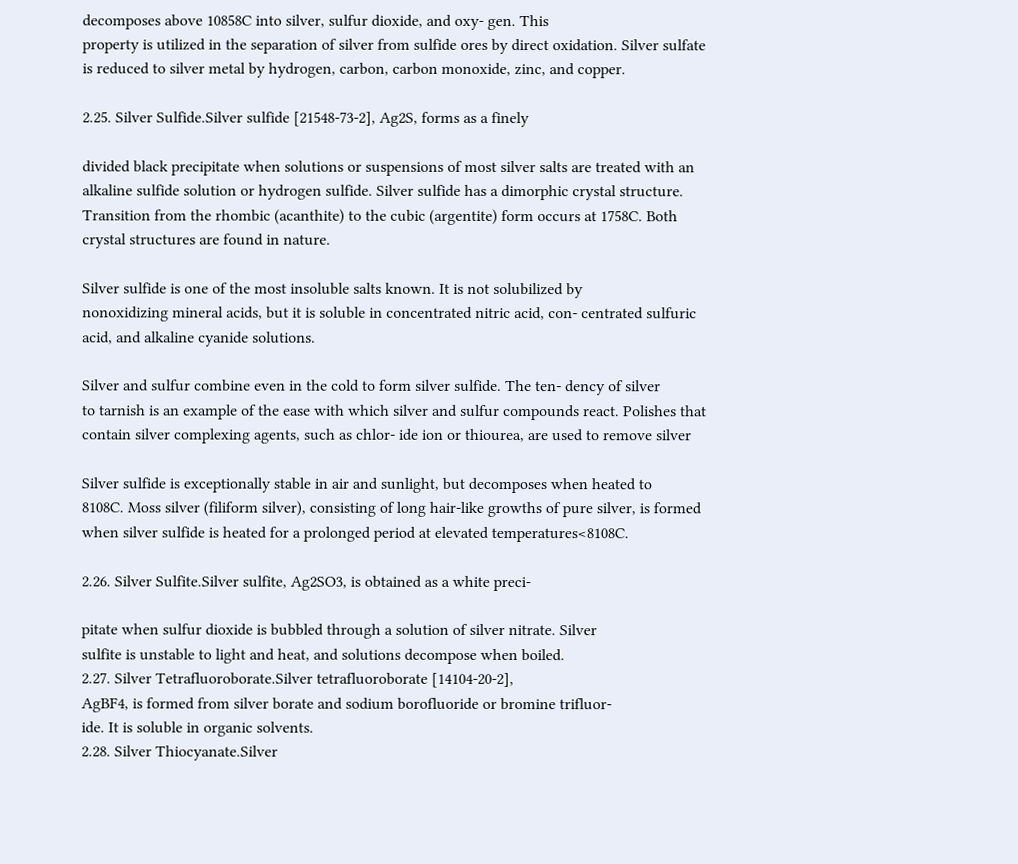decomposes above 10858C into silver, sulfur dioxide, and oxy- gen. This
property is utilized in the separation of silver from sulfide ores by direct oxidation. Silver sulfate
is reduced to silver metal by hydrogen, carbon, carbon monoxide, zinc, and copper.

2.25. Silver Sulfide.Silver sulfide [21548-73-2], Ag2S, forms as a finely

divided black precipitate when solutions or suspensions of most silver salts are treated with an
alkaline sulfide solution or hydrogen sulfide. Silver sulfide has a dimorphic crystal structure.
Transition from the rhombic (acanthite) to the cubic (argentite) form occurs at 1758C. Both
crystal structures are found in nature.

Silver sulfide is one of the most insoluble salts known. It is not solubilized by
nonoxidizing mineral acids, but it is soluble in concentrated nitric acid, con- centrated sulfuric
acid, and alkaline cyanide solutions.

Silver and sulfur combine even in the cold to form silver sulfide. The ten- dency of silver
to tarnish is an example of the ease with which silver and sulfur compounds react. Polishes that
contain silver complexing agents, such as chlor- ide ion or thiourea, are used to remove silver

Silver sulfide is exceptionally stable in air and sunlight, but decomposes when heated to
8108C. Moss silver (filiform silver), consisting of long hair-like growths of pure silver, is formed
when silver sulfide is heated for a prolonged period at elevated temperatures<8108C.

2.26. Silver Sulfite.Silver sulfite, Ag2SO3, is obtained as a white preci-

pitate when sulfur dioxide is bubbled through a solution of silver nitrate. Silver
sulfite is unstable to light and heat, and solutions decompose when boiled.
2.27. Silver Tetrafluoroborate.Silver tetrafluoroborate [14104-20-2],
AgBF4, is formed from silver borate and sodium borofluoride or bromine trifluor-
ide. It is soluble in organic solvents.
2.28. Silver Thiocyanate.Silver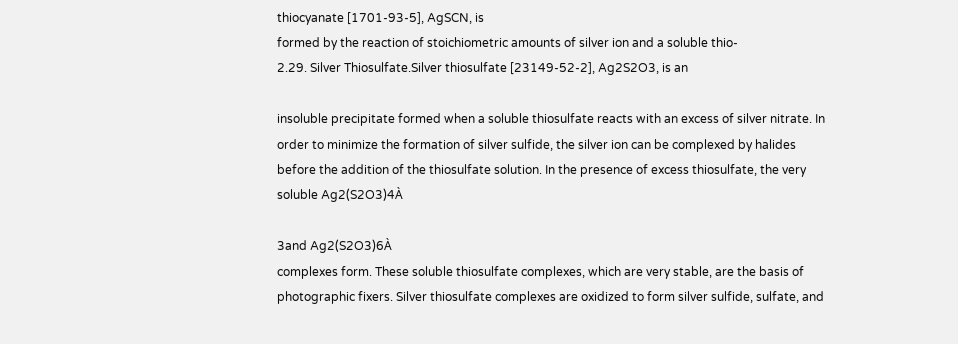thiocyanate [1701-93-5], AgSCN, is
formed by the reaction of stoichiometric amounts of silver ion and a soluble thio-
2.29. Silver Thiosulfate.Silver thiosulfate [23149-52-2], Ag2S2O3, is an

insoluble precipitate formed when a soluble thiosulfate reacts with an excess of silver nitrate. In
order to minimize the formation of silver sulfide, the silver ion can be complexed by halides
before the addition of the thiosulfate solution. In the presence of excess thiosulfate, the very
soluble Ag2(S2O3)4À

3and Ag2(S2O3)6À
complexes form. These soluble thiosulfate complexes, which are very stable, are the basis of
photographic fixers. Silver thiosulfate complexes are oxidized to form silver sulfide, sulfate, and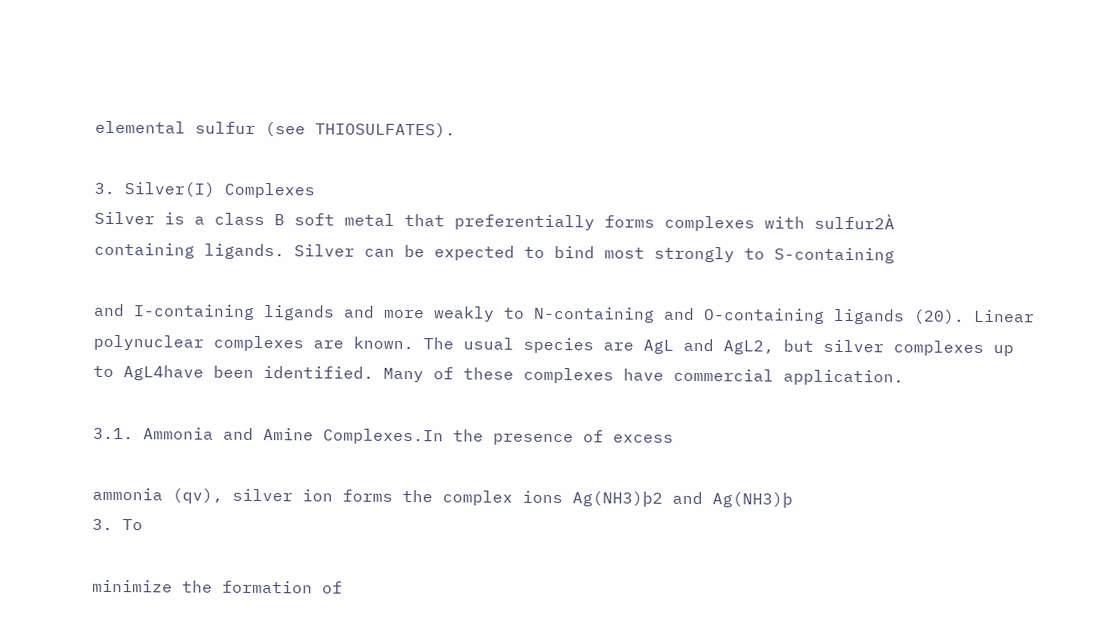elemental sulfur (see THIOSULFATES).

3. Silver(I) Complexes
Silver is a class B soft metal that preferentially forms complexes with sulfur2À
containing ligands. Silver can be expected to bind most strongly to S-containing

and I-containing ligands and more weakly to N-containing and O-containing ligands (20). Linear
polynuclear complexes are known. The usual species are AgL and AgL2, but silver complexes up
to AgL4have been identified. Many of these complexes have commercial application.

3.1. Ammonia and Amine Complexes.In the presence of excess

ammonia (qv), silver ion forms the complex ions Ag(NH3)þ2 and Ag(NH3)þ
3. To

minimize the formation of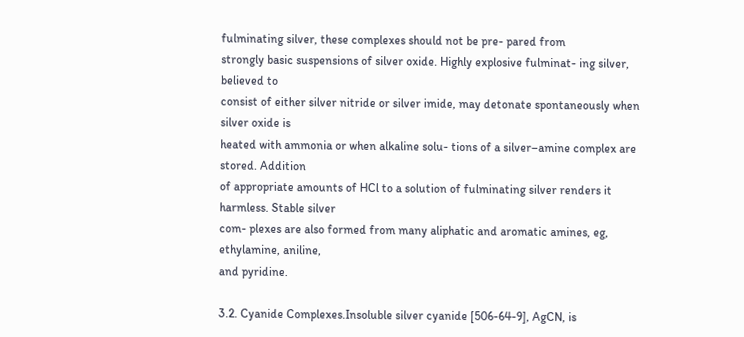fulminating silver, these complexes should not be pre- pared from
strongly basic suspensions of silver oxide. Highly explosive fulminat- ing silver, believed to
consist of either silver nitride or silver imide, may detonate spontaneously when silver oxide is
heated with ammonia or when alkaline solu- tions of a silver–amine complex are stored. Addition
of appropriate amounts of HCl to a solution of fulminating silver renders it harmless. Stable silver
com- plexes are also formed from many aliphatic and aromatic amines, eg, ethylamine, aniline,
and pyridine.

3.2. Cyanide Complexes.Insoluble silver cyanide [506-64-9], AgCN, is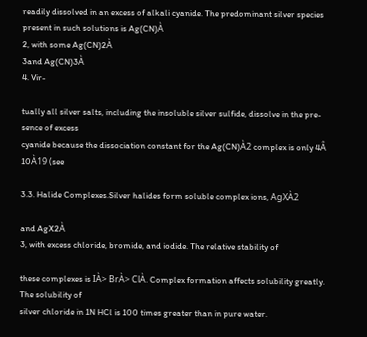readily dissolved in an excess of alkali cyanide. The predominant silver species
present in such solutions is Ag(CN)À
2, with some Ag(CN)2À
3and Ag(CN)3À
4. Vir-

tually all silver salts, including the insoluble silver sulfide, dissolve in the pre- sence of excess
cyanide because the dissociation constant for the Ag(CN)À2 complex is only 4Â 10À19 (see

3.3. Halide Complexes.Silver halides form soluble complex ions, AgXÀ2

and AgX2À
3, with excess chloride, bromide, and iodide. The relative stability of

these complexes is IÀ> BrÀ> ClÀ. Complex formation affects solubility greatly. The solubility of
silver chloride in 1N HCl is 100 times greater than in pure water.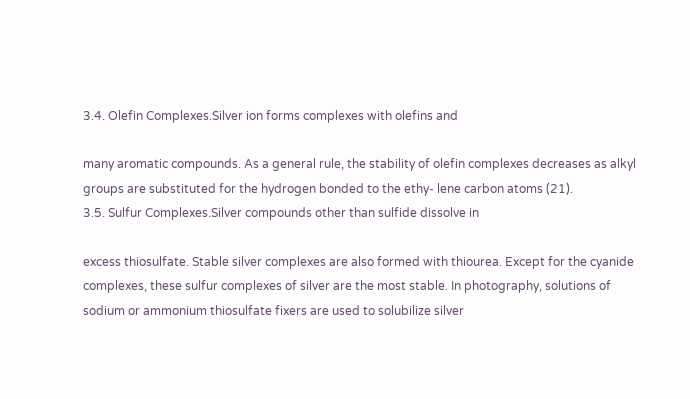3.4. Olefin Complexes.Silver ion forms complexes with olefins and

many aromatic compounds. As a general rule, the stability of olefin complexes decreases as alkyl
groups are substituted for the hydrogen bonded to the ethy- lene carbon atoms (21).
3.5. Sulfur Complexes.Silver compounds other than sulfide dissolve in

excess thiosulfate. Stable silver complexes are also formed with thiourea. Except for the cyanide
complexes, these sulfur complexes of silver are the most stable. In photography, solutions of
sodium or ammonium thiosulfate fixers are used to solubilize silver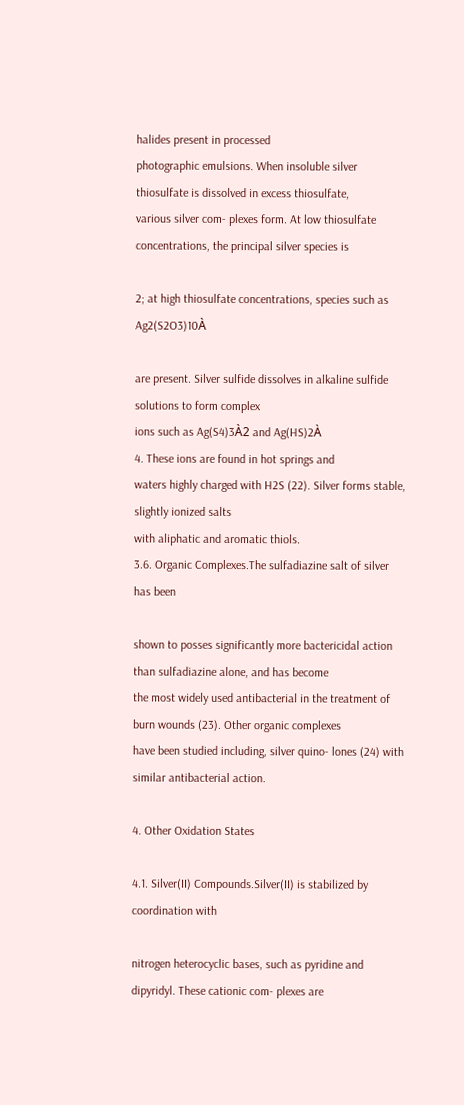halides present in processed
photographic emulsions. When insoluble silver thiosulfate is dissolved in excess thiosulfate,
various silver com- plexes form. At low thiosulfate concentrations, the principal silver species is

2; at high thiosulfate concentrations, species such as Ag2(S2O3)10À

are present. Silver sulfide dissolves in alkaline sulfide solutions to form complex
ions such as Ag(S4)3À2 and Ag(HS)2À
4. These ions are found in hot springs and
waters highly charged with H2S (22). Silver forms stable, slightly ionized salts
with aliphatic and aromatic thiols.
3.6. Organic Complexes.The sulfadiazine salt of silver has been

shown to posses significantly more bactericidal action than sulfadiazine alone, and has become
the most widely used antibacterial in the treatment of burn wounds (23). Other organic complexes
have been studied including, silver quino- lones (24) with similar antibacterial action.

4. Other Oxidation States

4.1. Silver(II) Compounds.Silver(II) is stabilized by coordination with

nitrogen heterocyclic bases, such as pyridine and dipyridyl. These cationic com- plexes are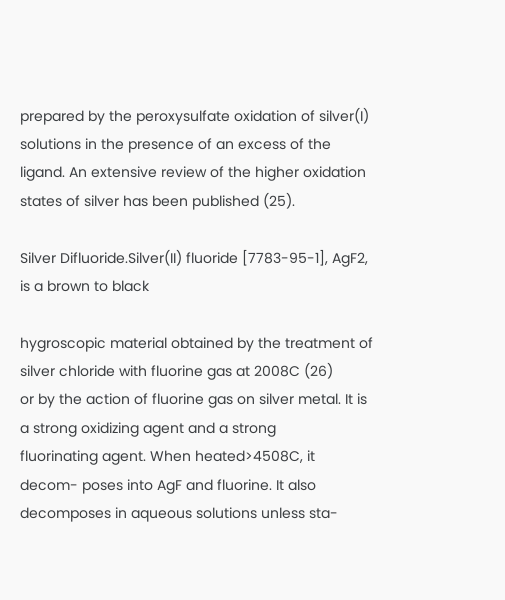prepared by the peroxysulfate oxidation of silver(I) solutions in the presence of an excess of the
ligand. An extensive review of the higher oxidation states of silver has been published (25).

Silver Difluoride.Silver(II) fluoride [7783-95-1], AgF2, is a brown to black

hygroscopic material obtained by the treatment of silver chloride with fluorine gas at 2008C (26)
or by the action of fluorine gas on silver metal. It is a strong oxidizing agent and a strong
fluorinating agent. When heated>4508C, it decom- poses into AgF and fluorine. It also
decomposes in aqueous solutions unless sta-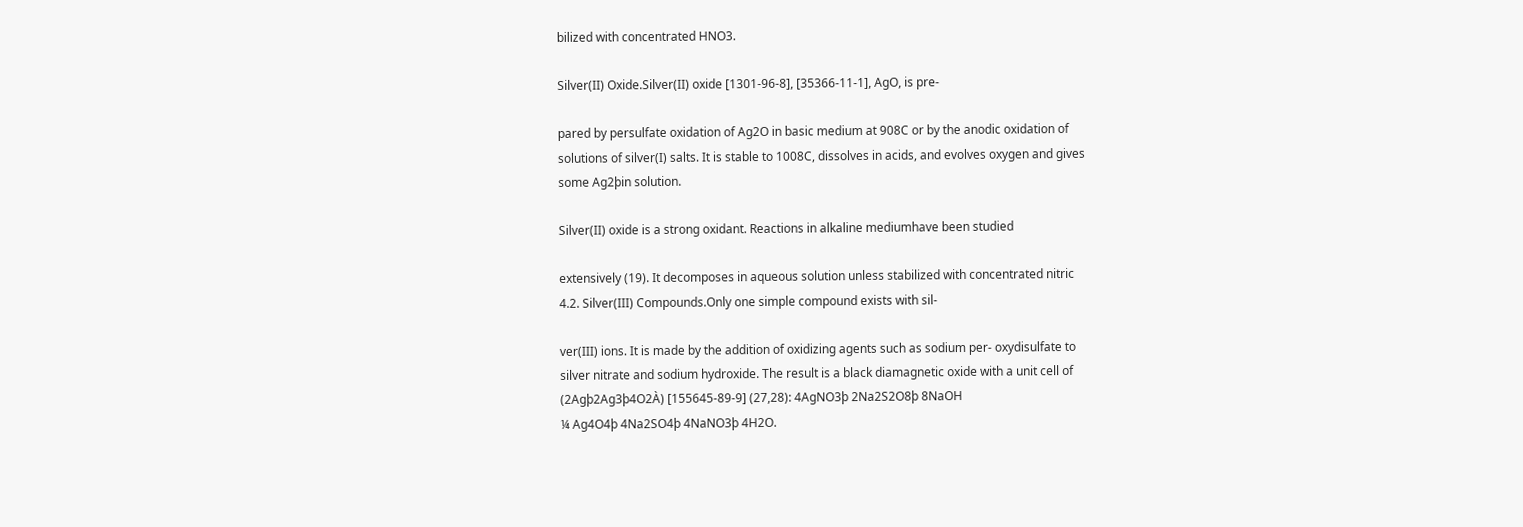bilized with concentrated HNO3.

Silver(II) Oxide.Silver(II) oxide [1301-96-8], [35366-11-1], AgO, is pre-

pared by persulfate oxidation of Ag2O in basic medium at 908C or by the anodic oxidation of
solutions of silver(I) salts. It is stable to 1008C, dissolves in acids, and evolves oxygen and gives
some Ag2þin solution.

Silver(II) oxide is a strong oxidant. Reactions in alkaline mediumhave been studied

extensively (19). It decomposes in aqueous solution unless stabilized with concentrated nitric
4.2. Silver(III) Compounds.Only one simple compound exists with sil-

ver(III) ions. It is made by the addition of oxidizing agents such as sodium per- oxydisulfate to
silver nitrate and sodium hydroxide. The result is a black diamagnetic oxide with a unit cell of
(2Agþ2Ag3þ4O2À) [155645-89-9] (27,28): 4AgNO3þ 2Na2S2O8þ 8NaOH
¼ Ag4O4þ 4Na2SO4þ 4NaNO3þ 4H2O.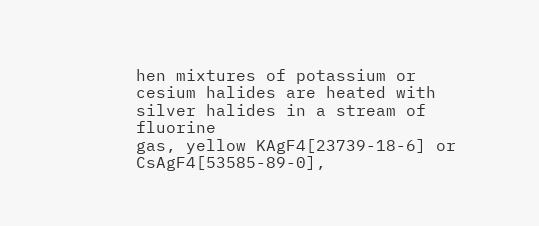hen mixtures of potassium or cesium halides are heated with silver halides in a stream of fluorine
gas, yellow KAgF4[23739-18-6] or CsAgF4[53585-89-0],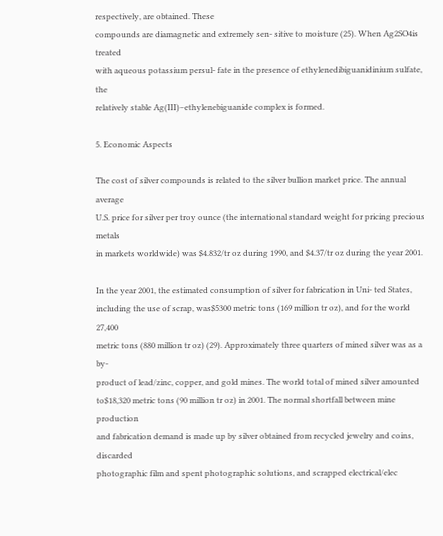respectively, are obtained. These
compounds are diamagnetic and extremely sen- sitive to moisture (25). When Ag2SO4is treated
with aqueous potassium persul- fate in the presence of ethylenedibiguanidinium sulfate, the
relatively stable Ag(III)–ethylenebiguanide complex is formed.

5. Economic Aspects

The cost of silver compounds is related to the silver bullion market price. The annual average
U.S. price for silver per troy ounce (the international standard weight for pricing precious metals
in markets worldwide) was $4.832/tr oz during 1990, and $4.37/tr oz during the year 2001.

In the year 2001, the estimated consumption of silver for fabrication in Uni- ted States,
including the use of scrap, was$5300 metric tons (169 million tr oz), and for the world 27,400
metric tons (880 million tr oz) (29). Approximately three quarters of mined silver was as a by-
product of lead/zinc, copper, and gold mines. The world total of mined silver amounted
to$18,320 metric tons (90 million tr oz) in 2001. The normal shortfall between mine production
and fabrication demand is made up by silver obtained from recycled jewelry and coins, discarded
photographic film and spent photographic solutions, and scrapped electrical/elec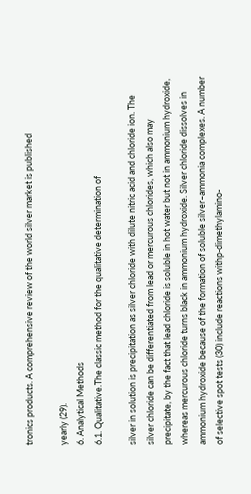tronics products. A comprehensive review of the world silver market is published

yearly (29).
6. Analytical Methods
6.1. Qualitative.The classic method for the qualitative determination of

silver in solution is precipitation as silver chloride with dilute nitric acid and chloride ion. The
silver chloride can be differentiated from lead or mercurous chlorides, which also may
precipitate, by the fact that lead chloride is soluble in hot water but not in ammonium hydroxide,
whereas mercurous chloride turns black in ammonium hydroxide. Silver chloride dissolves in
ammonium hydroxide because of the formation of soluble silver–ammonia complexes. A number
of selective spot tests (30) include reactions withp-dimethylamino-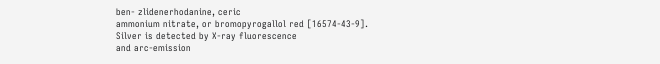ben- zlidenerhodanine, ceric
ammonium nitrate, or bromopyrogallol red [16574-43-9]. Silver is detected by X-ray fluorescence
and arc-emission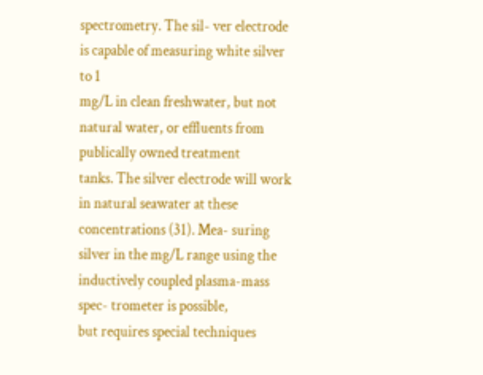spectrometry. The sil- ver electrode is capable of measuring white silver to 1
mg/L in clean freshwater, but not natural water, or effluents from publically owned treatment
tanks. The silver electrode will work in natural seawater at these concentrations (31). Mea- suring
silver in the mg/L range using the inductively coupled plasma-mass spec- trometer is possible,
but requires special techniques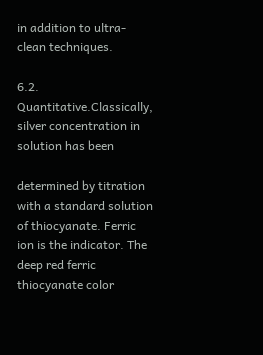in addition to ultra-clean techniques.

6.2. Quantitative.Classically, silver concentration in solution has been

determined by titration with a standard solution of thiocyanate. Ferric ion is the indicator. The
deep red ferric thiocyanate color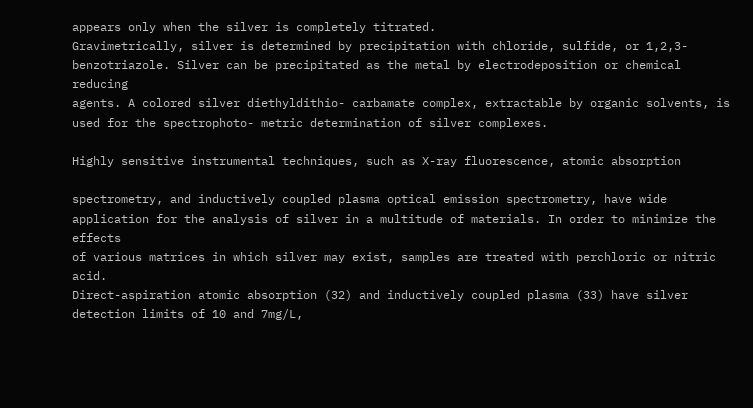appears only when the silver is completely titrated.
Gravimetrically, silver is determined by precipitation with chloride, sulfide, or 1,2,3-
benzotriazole. Silver can be precipitated as the metal by electrodeposition or chemical reducing
agents. A colored silver diethyldithio- carbamate complex, extractable by organic solvents, is
used for the spectrophoto- metric determination of silver complexes.

Highly sensitive instrumental techniques, such as X-ray fluorescence, atomic absorption

spectrometry, and inductively coupled plasma optical emission spectrometry, have wide
application for the analysis of silver in a multitude of materials. In order to minimize the effects
of various matrices in which silver may exist, samples are treated with perchloric or nitric acid.
Direct-aspiration atomic absorption (32) and inductively coupled plasma (33) have silver
detection limits of 10 and 7mg/L,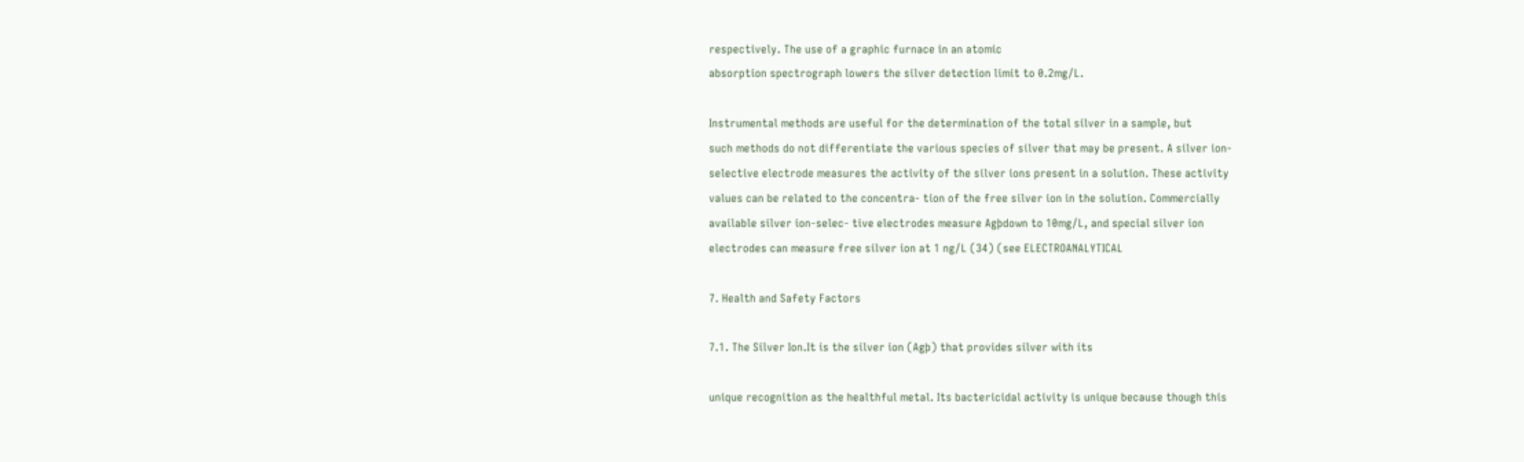respectively. The use of a graphic furnace in an atomic
absorption spectrograph lowers the silver detection limit to 0.2mg/L.

Instrumental methods are useful for the determination of the total silver in a sample, but
such methods do not differentiate the various species of silver that may be present. A silver ion-
selective electrode measures the activity of the silver ions present in a solution. These activity
values can be related to the concentra- tion of the free silver ion in the solution. Commercially
available silver ion-selec- tive electrodes measure Agþdown to 10mg/L, and special silver ion
electrodes can measure free silver ion at 1 ng/L (34) (see ELECTROANALYTICAL

7. Health and Safety Factors

7.1. The Silver Ion.It is the silver ion (Agþ) that provides silver with its

unique recognition as the healthful metal. Its bactericidal activity is unique because though this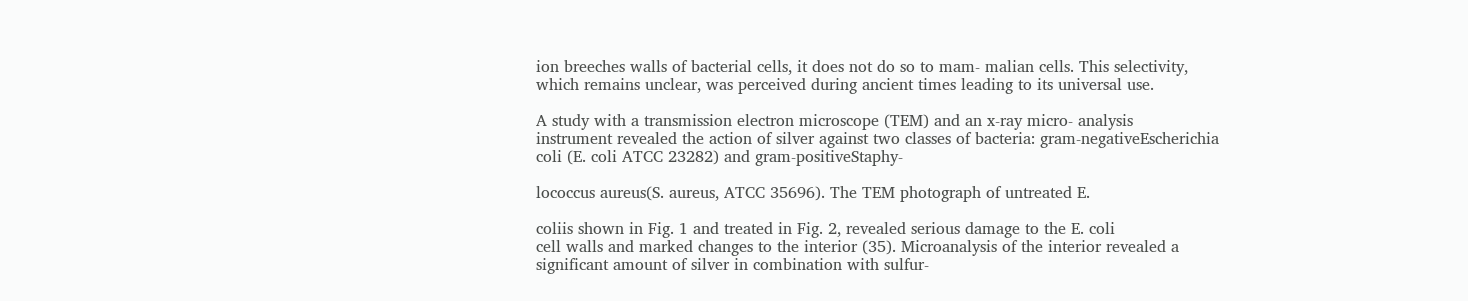ion breeches walls of bacterial cells, it does not do so to mam- malian cells. This selectivity,
which remains unclear, was perceived during ancient times leading to its universal use.

A study with a transmission electron microscope (TEM) and an x-ray micro- analysis
instrument revealed the action of silver against two classes of bacteria: gram-negativeEscherichia
coli (E. coli ATCC 23282) and gram-positiveStaphy-

lococcus aureus(S. aureus, ATCC 35696). The TEM photograph of untreated E.

coliis shown in Fig. 1 and treated in Fig. 2, revealed serious damage to the E. coli
cell walls and marked changes to the interior (35). Microanalysis of the interior revealed a
significant amount of silver in combination with sulfur-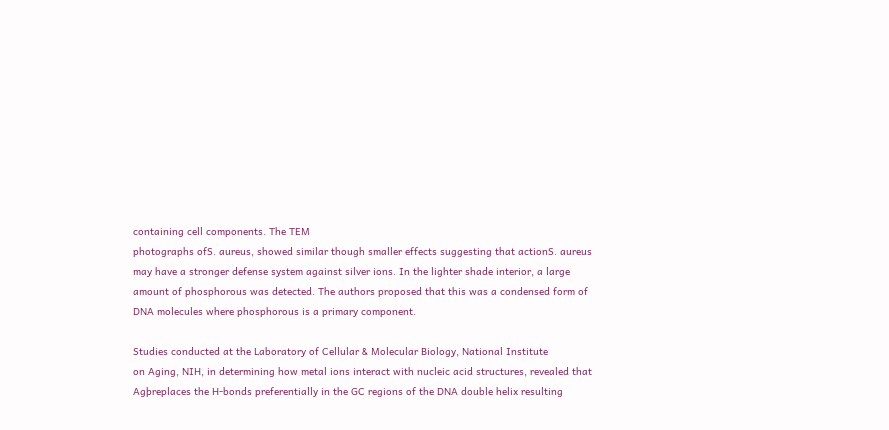containing cell components. The TEM
photographs ofS. aureus, showed similar though smaller effects suggesting that actionS. aureus
may have a stronger defense system against silver ions. In the lighter shade interior, a large
amount of phosphorous was detected. The authors proposed that this was a condensed form of
DNA molecules where phosphorous is a primary component.

Studies conducted at the Laboratory of Cellular & Molecular Biology, National Institute
on Aging, NIH, in determining how metal ions interact with nucleic acid structures, revealed that
Agþreplaces the H-bonds preferentially in the GC regions of the DNA double helix resulting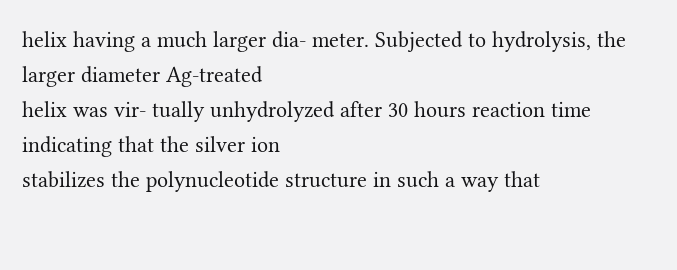helix having a much larger dia- meter. Subjected to hydrolysis, the larger diameter Ag-treated
helix was vir- tually unhydrolyzed after 30 hours reaction time indicating that the silver ion
stabilizes the polynucleotide structure in such a way that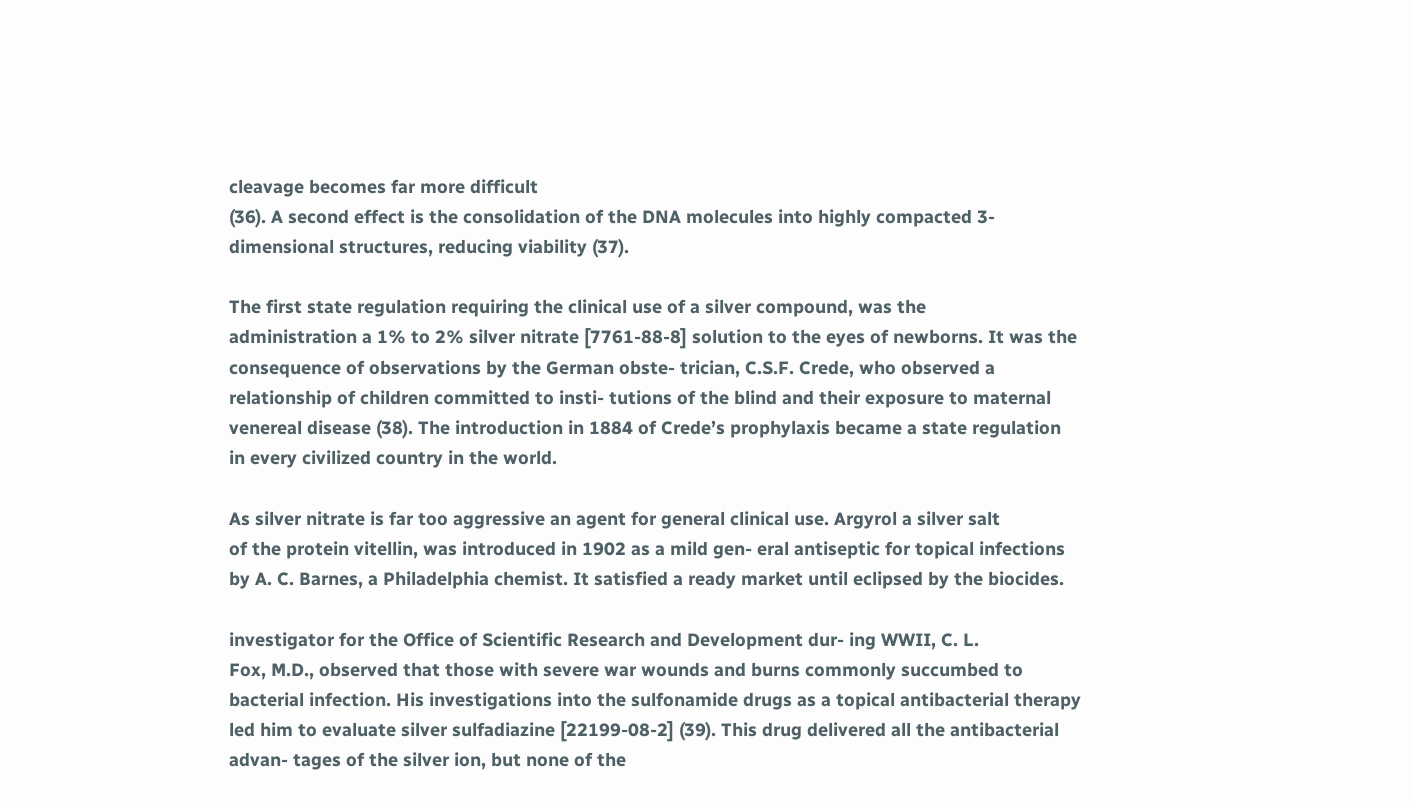cleavage becomes far more difficult
(36). A second effect is the consolidation of the DNA molecules into highly compacted 3-
dimensional structures, reducing viability (37).

The first state regulation requiring the clinical use of a silver compound, was the
administration a 1% to 2% silver nitrate [7761-88-8] solution to the eyes of newborns. It was the
consequence of observations by the German obste- trician, C.S.F. Crede, who observed a
relationship of children committed to insti- tutions of the blind and their exposure to maternal
venereal disease (38). The introduction in 1884 of Crede’s prophylaxis became a state regulation
in every civilized country in the world.

As silver nitrate is far too aggressive an agent for general clinical use. Argyrol a silver salt
of the protein vitellin, was introduced in 1902 as a mild gen- eral antiseptic for topical infections
by A. C. Barnes, a Philadelphia chemist. It satisfied a ready market until eclipsed by the biocides.

investigator for the Office of Scientific Research and Development dur- ing WWII, C. L.
Fox, M.D., observed that those with severe war wounds and burns commonly succumbed to
bacterial infection. His investigations into the sulfonamide drugs as a topical antibacterial therapy
led him to evaluate silver sulfadiazine [22199-08-2] (39). This drug delivered all the antibacterial
advan- tages of the silver ion, but none of the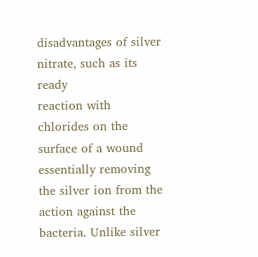disadvantages of silver nitrate, such as its ready
reaction with chlorides on the surface of a wound essentially removing the silver ion from the
action against the bacteria. Unlike silver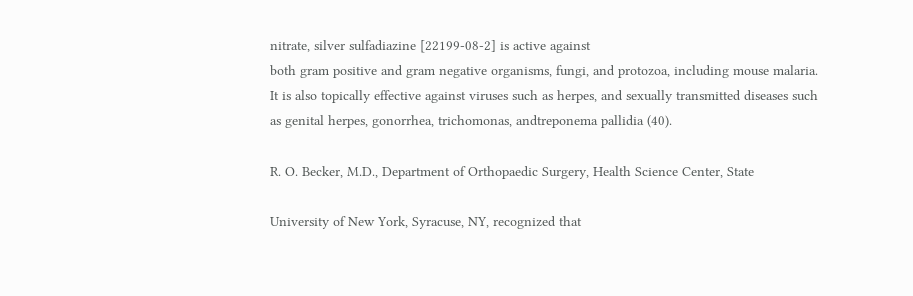nitrate, silver sulfadiazine [22199-08-2] is active against
both gram positive and gram negative organisms, fungi, and protozoa, including mouse malaria.
It is also topically effective against viruses such as herpes, and sexually transmitted diseases such
as genital herpes, gonorrhea, trichomonas, andtreponema pallidia (40).

R. O. Becker, M.D., Department of Orthopaedic Surgery, Health Science Center, State

University of New York, Syracuse, NY, recognized that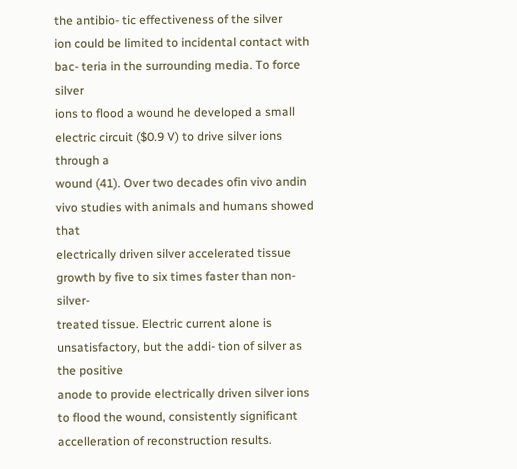the antibio- tic effectiveness of the silver
ion could be limited to incidental contact with bac- teria in the surrounding media. To force silver
ions to flood a wound he developed a small electric circuit ($0.9 V) to drive silver ions through a
wound (41). Over two decades ofin vivo andin vivo studies with animals and humans showed that
electrically driven silver accelerated tissue growth by five to six times faster than non-silver-
treated tissue. Electric current alone is unsatisfactory, but the addi- tion of silver as the positive
anode to provide electrically driven silver ions to flood the wound, consistently significant
accelleration of reconstruction results.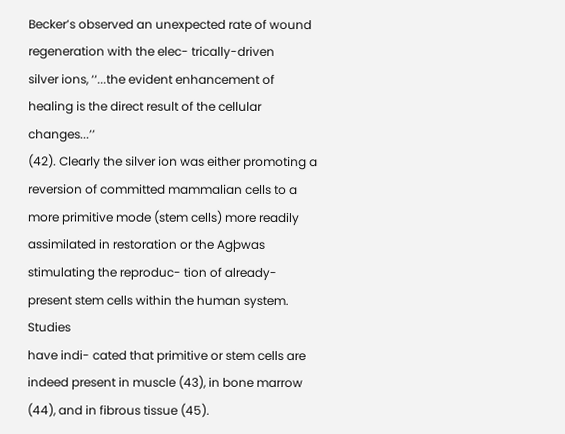Becker’s observed an unexpected rate of wound regeneration with the elec- trically-driven
silver ions, ‘‘...the evident enhancement of healing is the direct result of the cellular changes...’’
(42). Clearly the silver ion was either promoting a reversion of committed mammalian cells to a
more primitive mode (stem cells) more readily assimilated in restoration or the Agþwas
stimulating the reproduc- tion of already-present stem cells within the human system. Studies
have indi- cated that primitive or stem cells are indeed present in muscle (43), in bone marrow
(44), and in fibrous tissue (45).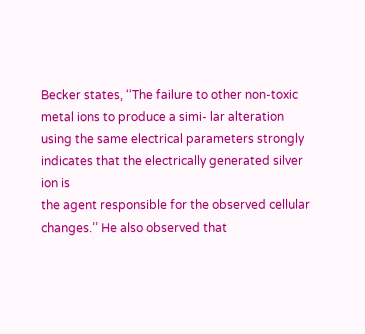Becker states, ‘‘The failure to other non-toxic metal ions to produce a simi- lar alteration
using the same electrical parameters strongly indicates that the electrically generated silver ion is
the agent responsible for the observed cellular changes.’’ He also observed that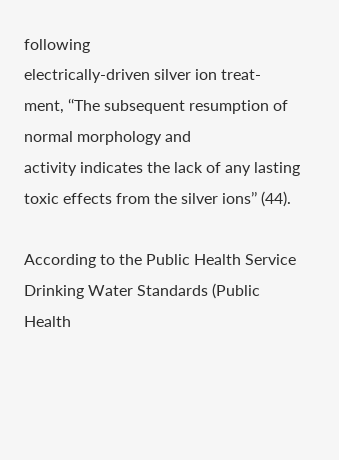following
electrically-driven silver ion treat- ment, ‘‘The subsequent resumption of normal morphology and
activity indicates the lack of any lasting toxic effects from the silver ions’’ (44).

According to the Public Health Service Drinking Water Standards (Public Health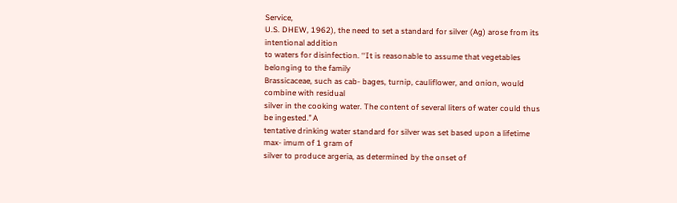Service,
U.S. DHEW, 1962), the need to set a standard for silver (Ag) arose from its intentional addition
to waters for disinfection. ‘‘It is reasonable to assume that vegetables belonging to the family
Brassicaceae, such as cab- bages, turnip, cauliflower, and onion, would combine with residual
silver in the cooking water. The content of several liters of water could thus be ingested.’’ A
tentative drinking water standard for silver was set based upon a lifetime max- imum of 1 gram of
silver to produce argeria, as determined by the onset of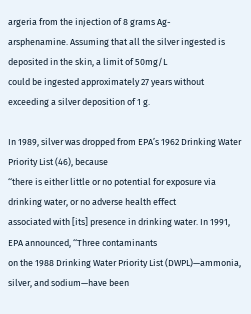argeria from the injection of 8 grams Ag-
arsphenamine. Assuming that all the silver ingested is deposited in the skin, a limit of 50mg/L
could be ingested approximately 27 years without exceeding a silver deposition of 1 g.

In 1989, silver was dropped from EPA’s 1962 Drinking Water Priority List (46), because
‘‘there is either little or no potential for exposure via drinking water, or no adverse health effect
associated with [its] presence in drinking water. In 1991, EPA announced, ‘‘Three contaminants
on the 1988 Drinking Water Priority List (DWPL)—ammonia, silver, and sodium—have been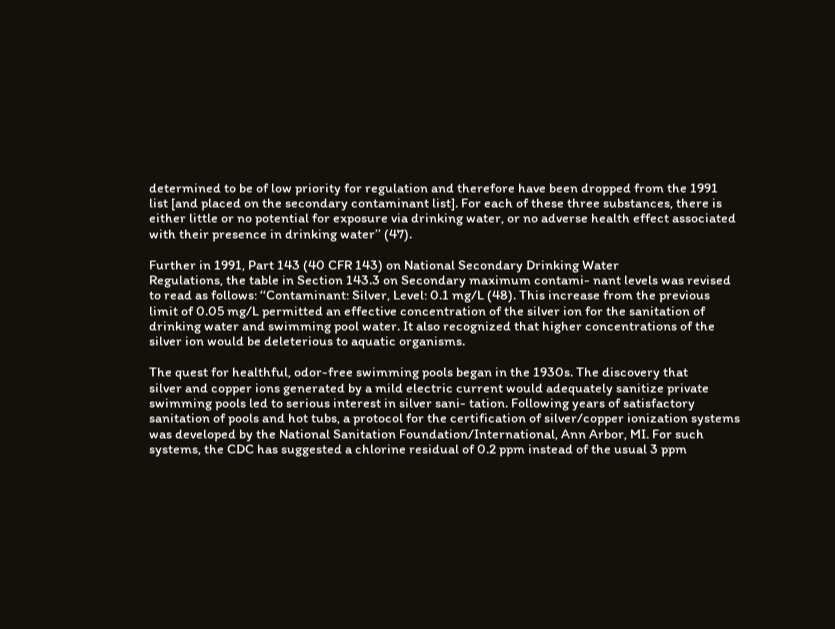determined to be of low priority for regulation and therefore have been dropped from the 1991
list [and placed on the secondary contaminant list]. For each of these three substances, there is
either little or no potential for exposure via drinking water, or no adverse health effect associated
with their presence in drinking water’’ (47).

Further in 1991, Part 143 (40 CFR 143) on National Secondary Drinking Water
Regulations, the table in Section 143.3 on Secondary maximum contami- nant levels was revised
to read as follows: ‘‘Contaminant: Silver, Level: 0.1 mg/L (48). This increase from the previous
limit of 0.05 mg/L permitted an effective concentration of the silver ion for the sanitation of
drinking water and swimming pool water. It also recognized that higher concentrations of the
silver ion would be deleterious to aquatic organisms.

The quest for healthful, odor-free swimming pools began in the 1930s. The discovery that
silver and copper ions generated by a mild electric current would adequately sanitize private
swimming pools led to serious interest in silver sani- tation. Following years of satisfactory
sanitation of pools and hot tubs, a protocol for the certification of silver/copper ionization systems
was developed by the National Sanitation Foundation/International, Ann Arbor, MI. For such
systems, the CDC has suggested a chlorine residual of 0.2 ppm instead of the usual 3 ppm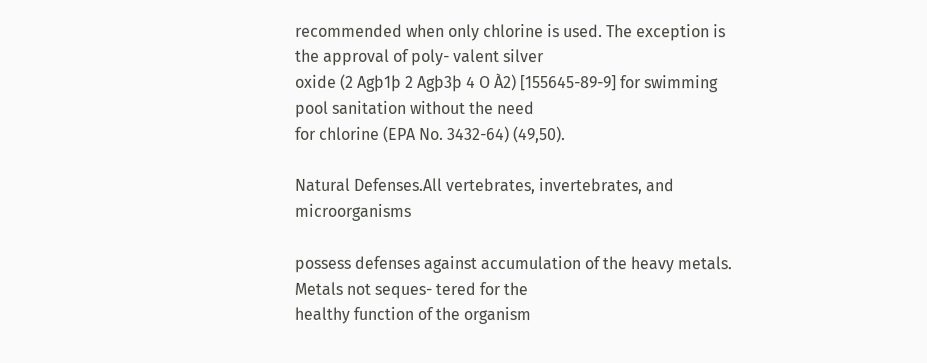recommended when only chlorine is used. The exception is the approval of poly- valent silver
oxide (2 Agþ1þ 2 Agþ3þ 4 O À2) [155645-89-9] for swimming pool sanitation without the need
for chlorine (EPA No. 3432-64) (49,50).

Natural Defenses.All vertebrates, invertebrates, and microorganisms

possess defenses against accumulation of the heavy metals. Metals not seques- tered for the
healthy function of the organism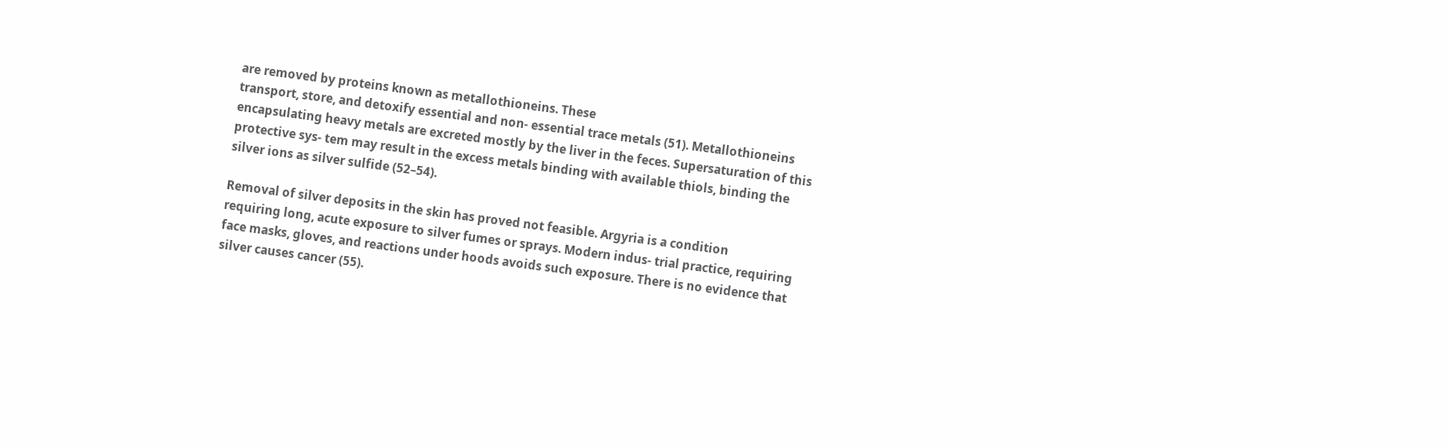are removed by proteins known as metallothioneins. These
transport, store, and detoxify essential and non- essential trace metals (51). Metallothioneins
encapsulating heavy metals are excreted mostly by the liver in the feces. Supersaturation of this
protective sys- tem may result in the excess metals binding with available thiols, binding the
silver ions as silver sulfide (52–54).

Removal of silver deposits in the skin has proved not feasible. Argyria is a condition
requiring long, acute exposure to silver fumes or sprays. Modern indus- trial practice, requiring
face masks, gloves, and reactions under hoods avoids such exposure. There is no evidence that
silver causes cancer (55).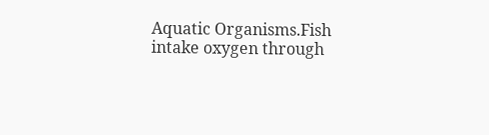Aquatic Organisms.Fish intake oxygen through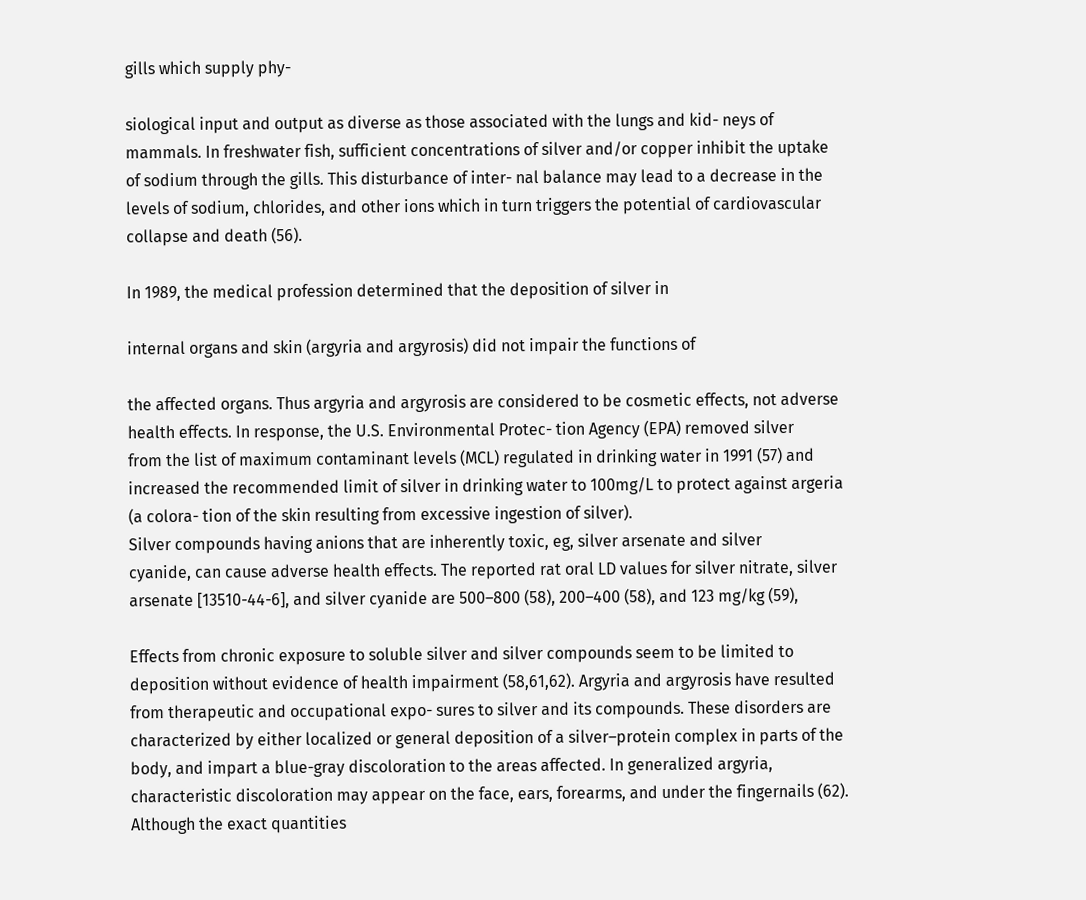gills which supply phy-

siological input and output as diverse as those associated with the lungs and kid- neys of
mammals. In freshwater fish, sufficient concentrations of silver and/or copper inhibit the uptake
of sodium through the gills. This disturbance of inter- nal balance may lead to a decrease in the
levels of sodium, chlorides, and other ions which in turn triggers the potential of cardiovascular
collapse and death (56).

In 1989, the medical profession determined that the deposition of silver in

internal organs and skin (argyria and argyrosis) did not impair the functions of

the affected organs. Thus argyria and argyrosis are considered to be cosmetic effects, not adverse
health effects. In response, the U.S. Environmental Protec- tion Agency (EPA) removed silver
from the list of maximum contaminant levels (MCL) regulated in drinking water in 1991 (57) and
increased the recommended limit of silver in drinking water to 100mg/L to protect against argeria
(a colora- tion of the skin resulting from excessive ingestion of silver).
Silver compounds having anions that are inherently toxic, eg, silver arsenate and silver
cyanide, can cause adverse health effects. The reported rat oral LD values for silver nitrate, silver
arsenate [13510-44-6], and silver cyanide are 500–800 (58), 200–400 (58), and 123 mg/kg (59),

Effects from chronic exposure to soluble silver and silver compounds seem to be limited to
deposition without evidence of health impairment (58,61,62). Argyria and argyrosis have resulted
from therapeutic and occupational expo- sures to silver and its compounds. These disorders are
characterized by either localized or general deposition of a silver–protein complex in parts of the
body, and impart a blue-gray discoloration to the areas affected. In generalized argyria,
characteristic discoloration may appear on the face, ears, forearms, and under the fingernails (62).
Although the exact quantities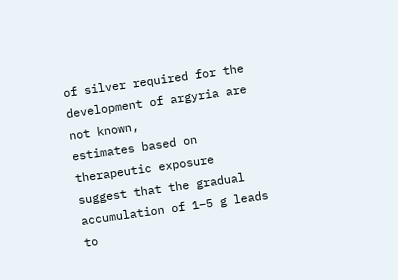of silver required for the development of argyria are not known,
estimates based on therapeutic exposure suggest that the gradual accumulation of 1–5 g leads to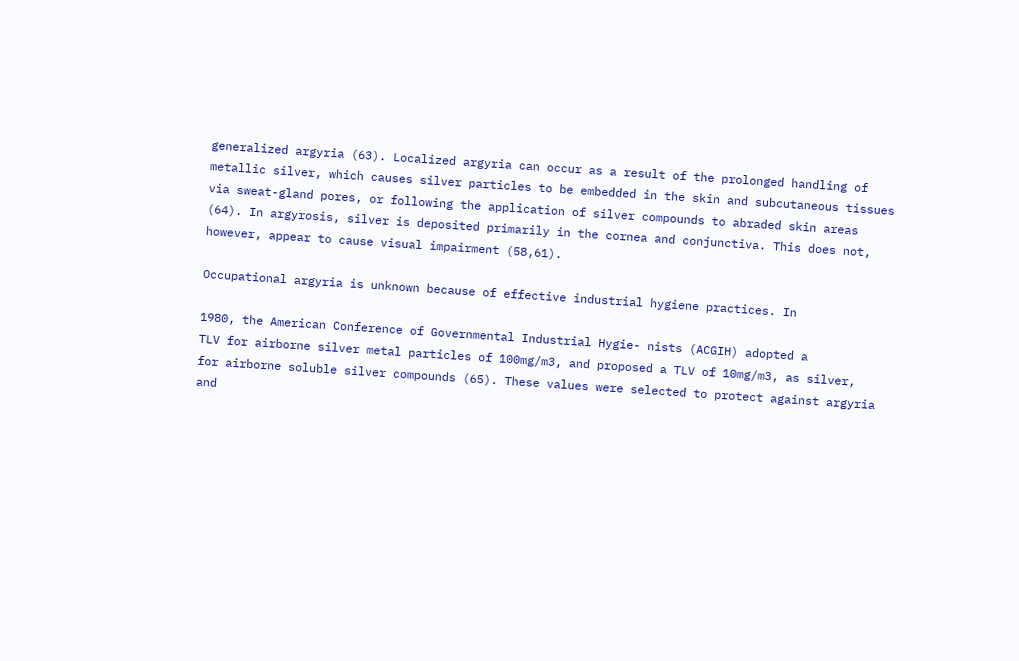generalized argyria (63). Localized argyria can occur as a result of the prolonged handling of
metallic silver, which causes silver particles to be embedded in the skin and subcutaneous tissues
via sweat-gland pores, or following the application of silver compounds to abraded skin areas
(64). In argyrosis, silver is deposited primarily in the cornea and conjunctiva. This does not,
however, appear to cause visual impairment (58,61).

Occupational argyria is unknown because of effective industrial hygiene practices. In

1980, the American Conference of Governmental Industrial Hygie- nists (ACGIH) adopted a
TLV for airborne silver metal particles of 100mg/m3, and proposed a TLV of 10mg/m3, as silver,
for airborne soluble silver compounds (65). These values were selected to protect against argyria
and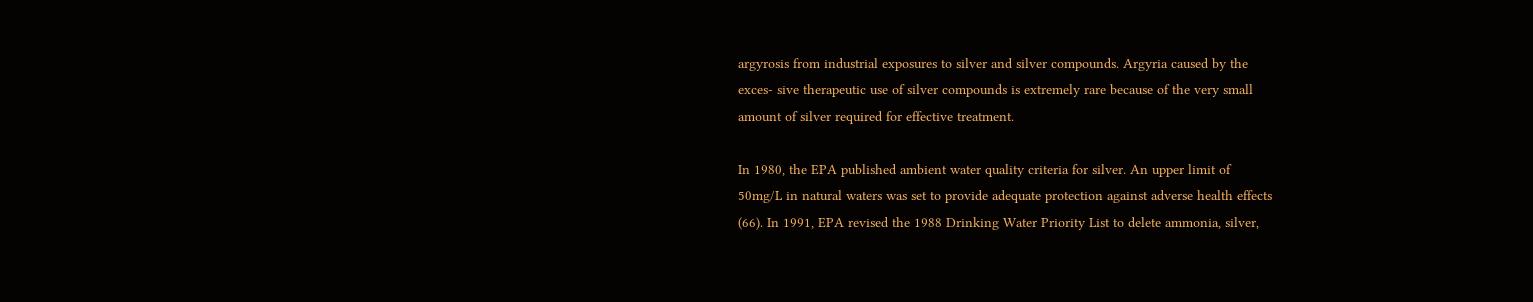argyrosis from industrial exposures to silver and silver compounds. Argyria caused by the
exces- sive therapeutic use of silver compounds is extremely rare because of the very small
amount of silver required for effective treatment.

In 1980, the EPA published ambient water quality criteria for silver. An upper limit of
50mg/L in natural waters was set to provide adequate protection against adverse health effects
(66). In 1991, EPA revised the 1988 Drinking Water Priority List to delete ammonia, silver,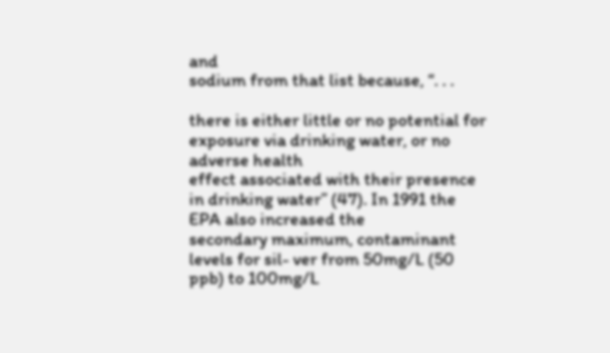and
sodium from that list because, ‘‘. . .

there is either little or no potential for exposure via drinking water, or no adverse health
effect associated with their presence in drinking water’’ (47). In 1991 the EPA also increased the
secondary maximum, contaminant levels for sil- ver from 50mg/L (50 ppb) to 100mg/L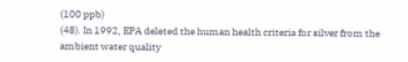(100 ppb)
(48). In 1992, EPA deleted the human health criteria for silver from the ambient water quality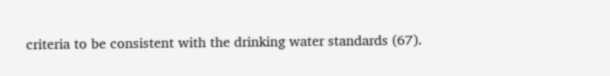criteria to be consistent with the drinking water standards (67).